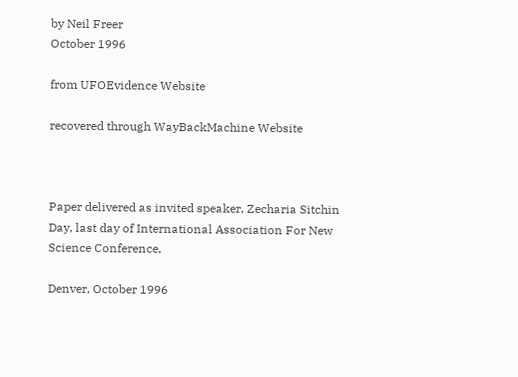by Neil Freer
October 1996

from UFOEvidence Website

recovered through WayBackMachine Website



Paper delivered as invited speaker, Zecharia Sitchin Day, last day of International Association For New Science Conference,

Denver, October 1996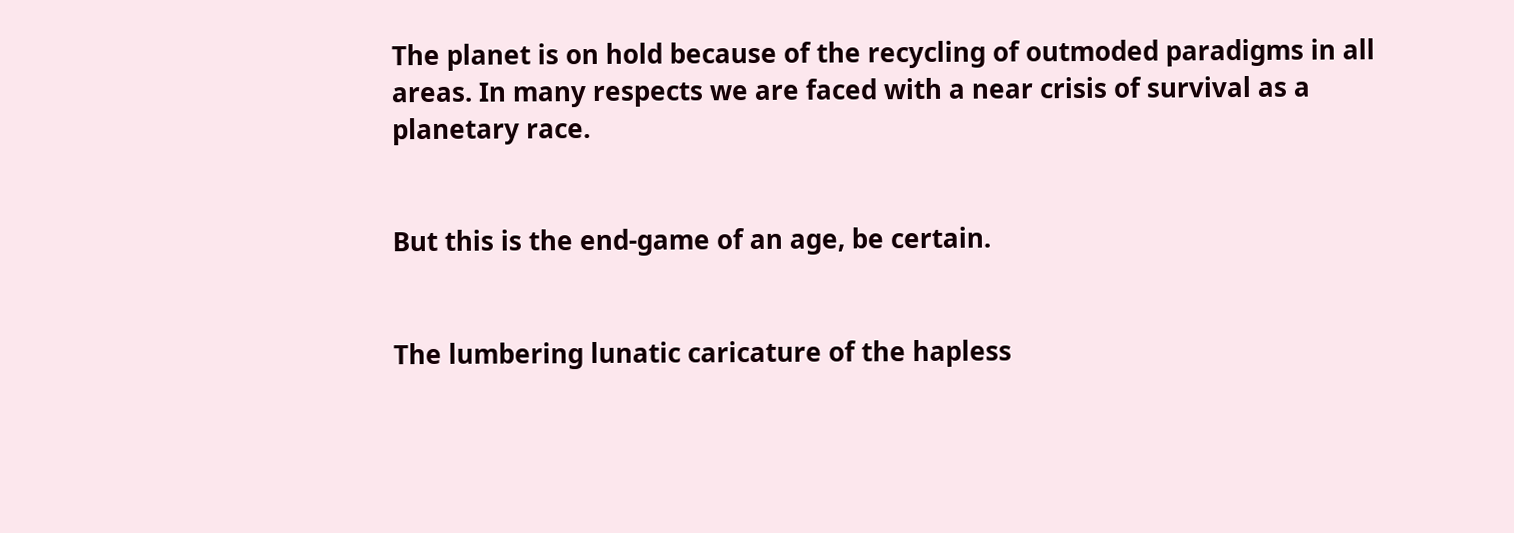The planet is on hold because of the recycling of outmoded paradigms in all areas. In many respects we are faced with a near crisis of survival as a planetary race.


But this is the end-game of an age, be certain.


The lumbering lunatic caricature of the hapless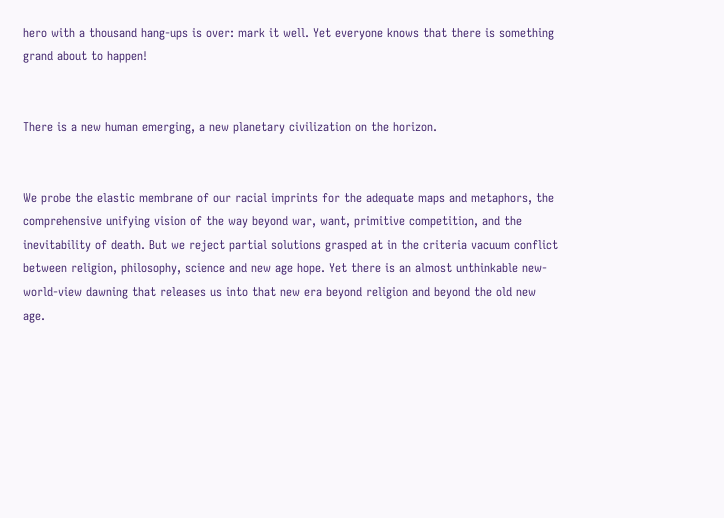hero with a thousand hang-ups is over: mark it well. Yet everyone knows that there is something grand about to happen!


There is a new human emerging, a new planetary civilization on the horizon.


We probe the elastic membrane of our racial imprints for the adequate maps and metaphors, the comprehensive unifying vision of the way beyond war, want, primitive competition, and the inevitability of death. But we reject partial solutions grasped at in the criteria vacuum conflict between religion, philosophy, science and new age hope. Yet there is an almost unthinkable new-world-view dawning that releases us into that new era beyond religion and beyond the old new age.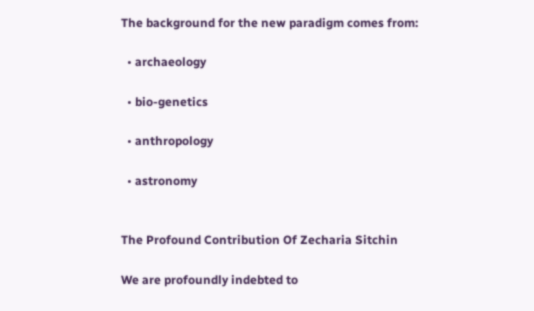The background for the new paradigm comes from:

  • archaeology

  • bio-genetics

  • anthropology

  • astronomy


The Profound Contribution Of Zecharia Sitchin

We are profoundly indebted to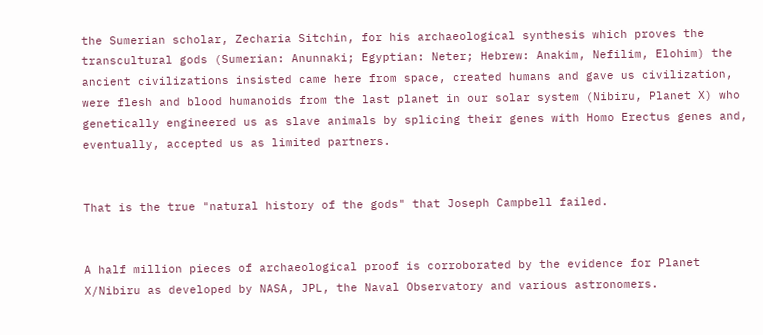the Sumerian scholar, Zecharia Sitchin, for his archaeological synthesis which proves the transcultural gods (Sumerian: Anunnaki; Egyptian: Neter; Hebrew: Anakim, Nefilim, Elohim) the ancient civilizations insisted came here from space, created humans and gave us civilization, were flesh and blood humanoids from the last planet in our solar system (Nibiru, Planet X) who genetically engineered us as slave animals by splicing their genes with Homo Erectus genes and, eventually, accepted us as limited partners.


That is the true "natural history of the gods" that Joseph Campbell failed.


A half million pieces of archaeological proof is corroborated by the evidence for Planet X/Nibiru as developed by NASA, JPL, the Naval Observatory and various astronomers.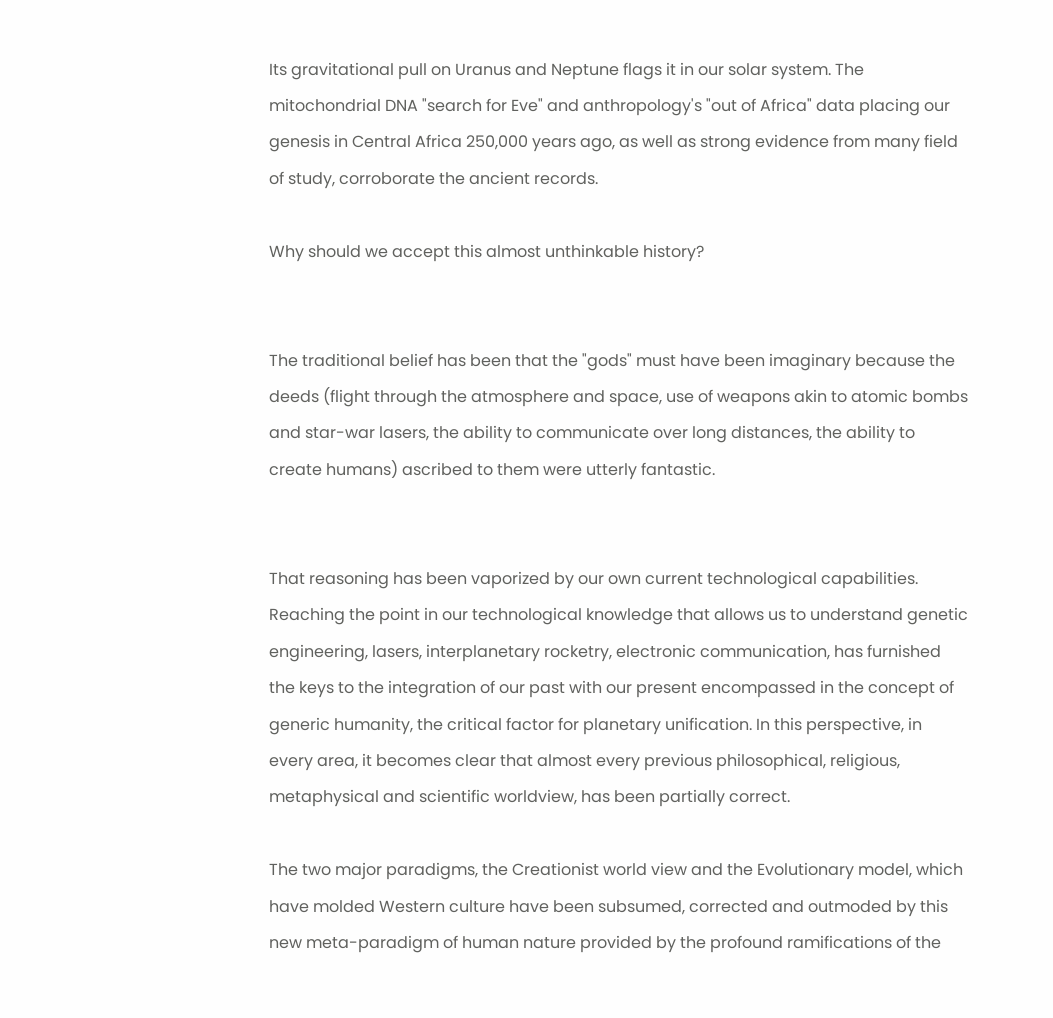Its gravitational pull on Uranus and Neptune flags it in our solar system. The mitochondrial DNA "search for Eve" and anthropology's "out of Africa" data placing our genesis in Central Africa 250,000 years ago, as well as strong evidence from many field of study, corroborate the ancient records.

Why should we accept this almost unthinkable history?


The traditional belief has been that the "gods" must have been imaginary because the deeds (flight through the atmosphere and space, use of weapons akin to atomic bombs and star-war lasers, the ability to communicate over long distances, the ability to create humans) ascribed to them were utterly fantastic.


That reasoning has been vaporized by our own current technological capabilities. Reaching the point in our technological knowledge that allows us to understand genetic engineering, lasers, interplanetary rocketry, electronic communication, has furnished the keys to the integration of our past with our present encompassed in the concept of generic humanity, the critical factor for planetary unification. In this perspective, in every area, it becomes clear that almost every previous philosophical, religious, metaphysical and scientific worldview, has been partially correct.

The two major paradigms, the Creationist world view and the Evolutionary model, which have molded Western culture have been subsumed, corrected and outmoded by this new meta-paradigm of human nature provided by the profound ramifications of the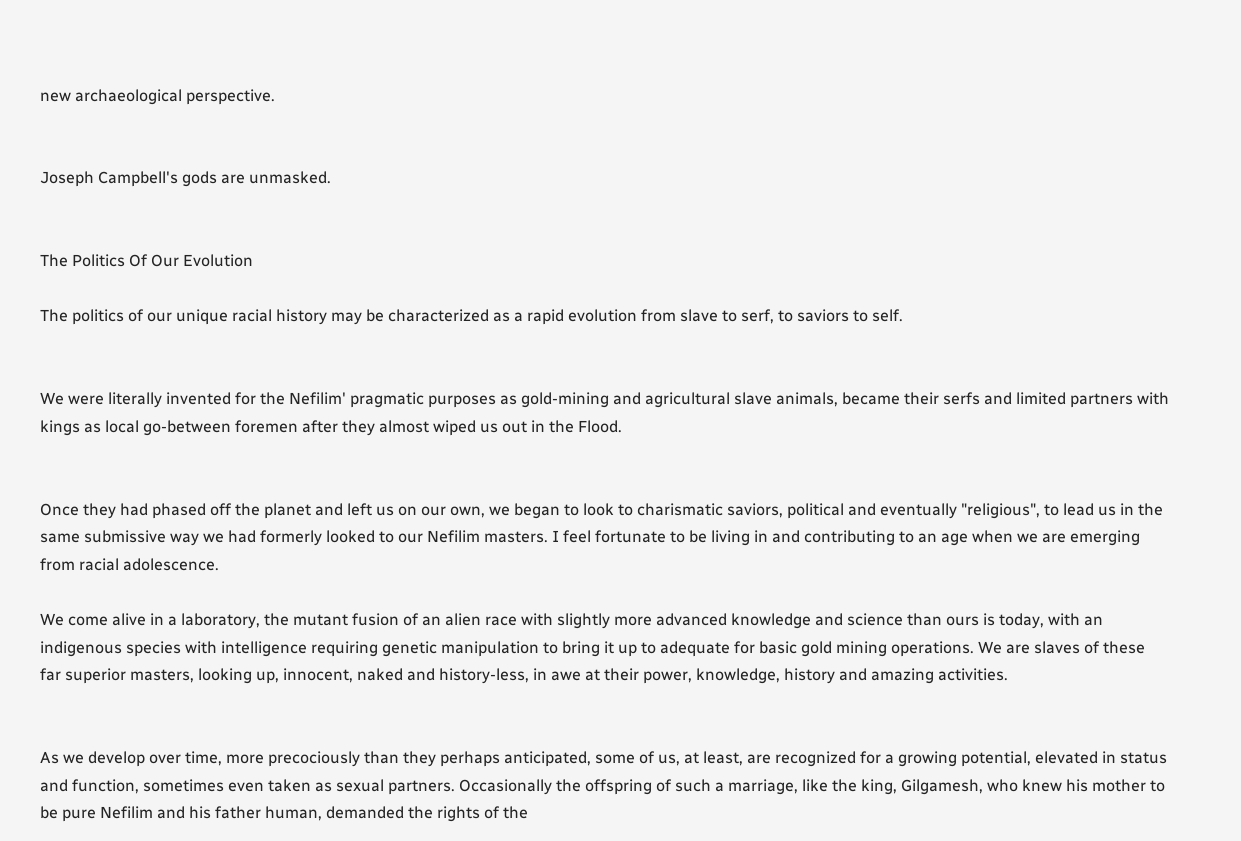new archaeological perspective.


Joseph Campbell's gods are unmasked.


The Politics Of Our Evolution

The politics of our unique racial history may be characterized as a rapid evolution from slave to serf, to saviors to self.


We were literally invented for the Nefilim' pragmatic purposes as gold-mining and agricultural slave animals, became their serfs and limited partners with kings as local go-between foremen after they almost wiped us out in the Flood.


Once they had phased off the planet and left us on our own, we began to look to charismatic saviors, political and eventually "religious", to lead us in the same submissive way we had formerly looked to our Nefilim masters. I feel fortunate to be living in and contributing to an age when we are emerging from racial adolescence.

We come alive in a laboratory, the mutant fusion of an alien race with slightly more advanced knowledge and science than ours is today, with an indigenous species with intelligence requiring genetic manipulation to bring it up to adequate for basic gold mining operations. We are slaves of these far superior masters, looking up, innocent, naked and history-less, in awe at their power, knowledge, history and amazing activities.


As we develop over time, more precociously than they perhaps anticipated, some of us, at least, are recognized for a growing potential, elevated in status and function, sometimes even taken as sexual partners. Occasionally the offspring of such a marriage, like the king, Gilgamesh, who knew his mother to be pure Nefilim and his father human, demanded the rights of the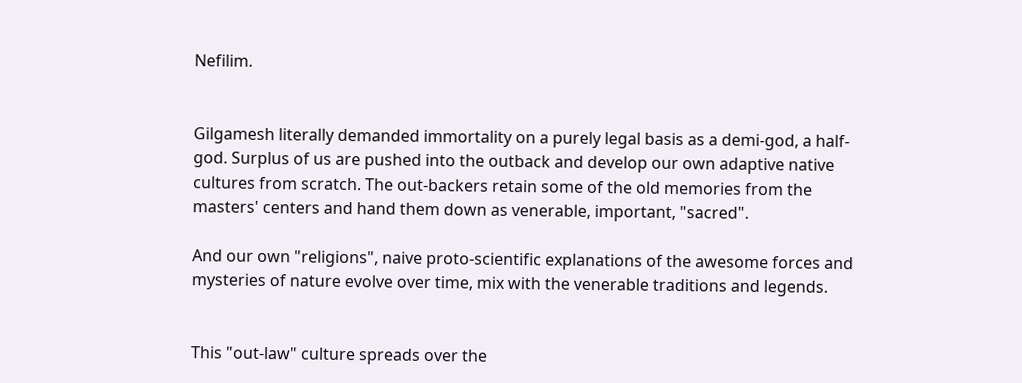Nefilim.


Gilgamesh literally demanded immortality on a purely legal basis as a demi-god, a half-god. Surplus of us are pushed into the outback and develop our own adaptive native cultures from scratch. The out-backers retain some of the old memories from the masters' centers and hand them down as venerable, important, "sacred".

And our own "religions", naive proto-scientific explanations of the awesome forces and mysteries of nature evolve over time, mix with the venerable traditions and legends.


This "out-law" culture spreads over the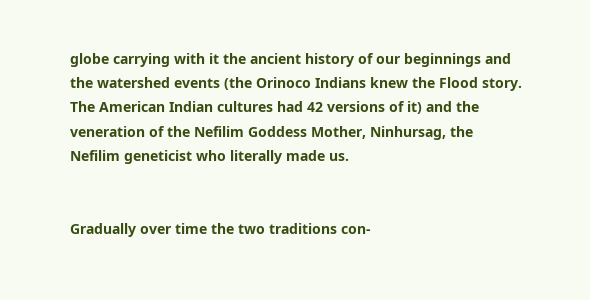globe carrying with it the ancient history of our beginnings and the watershed events (the Orinoco Indians knew the Flood story. The American Indian cultures had 42 versions of it) and the veneration of the Nefilim Goddess Mother, Ninhursag, the Nefilim geneticist who literally made us.


Gradually over time the two traditions con-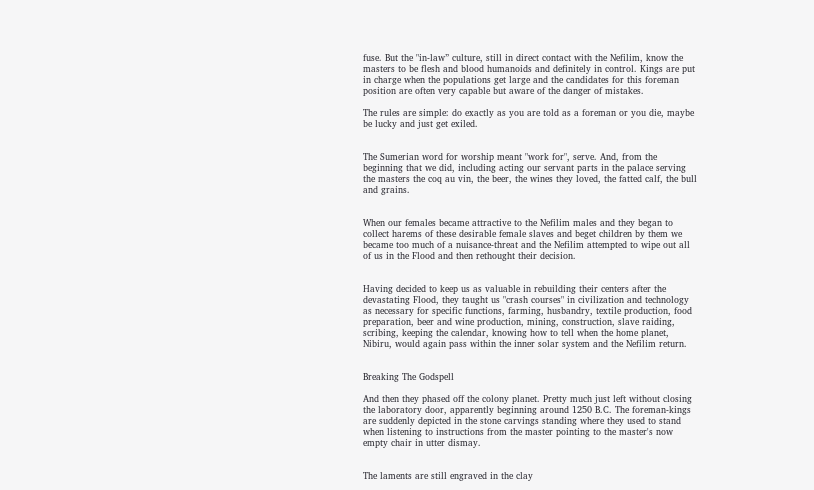fuse. But the "in-law” culture, still in direct contact with the Nefilim, know the masters to be flesh and blood humanoids and definitely in control. Kings are put in charge when the populations get large and the candidates for this foreman position are often very capable but aware of the danger of mistakes.

The rules are simple: do exactly as you are told as a foreman or you die, maybe be lucky and just get exiled.


The Sumerian word for worship meant "work for", serve. And, from the beginning that we did, including acting our servant parts in the palace serving the masters the coq au vin, the beer, the wines they loved, the fatted calf, the bull and grains.


When our females became attractive to the Nefilim males and they began to collect harems of these desirable female slaves and beget children by them we became too much of a nuisance-threat and the Nefilim attempted to wipe out all of us in the Flood and then rethought their decision.


Having decided to keep us as valuable in rebuilding their centers after the devastating Flood, they taught us "crash courses" in civilization and technology as necessary for specific functions, farming, husbandry, textile production, food preparation, beer and wine production, mining, construction, slave raiding, scribing, keeping the calendar, knowing how to tell when the home planet, Nibiru, would again pass within the inner solar system and the Nefilim return.


Breaking The Godspell

And then they phased off the colony planet. Pretty much just left without closing the laboratory door, apparently beginning around 1250 B.C. The foreman-kings are suddenly depicted in the stone carvings standing where they used to stand when listening to instructions from the master pointing to the master's now empty chair in utter dismay.


The laments are still engraved in the clay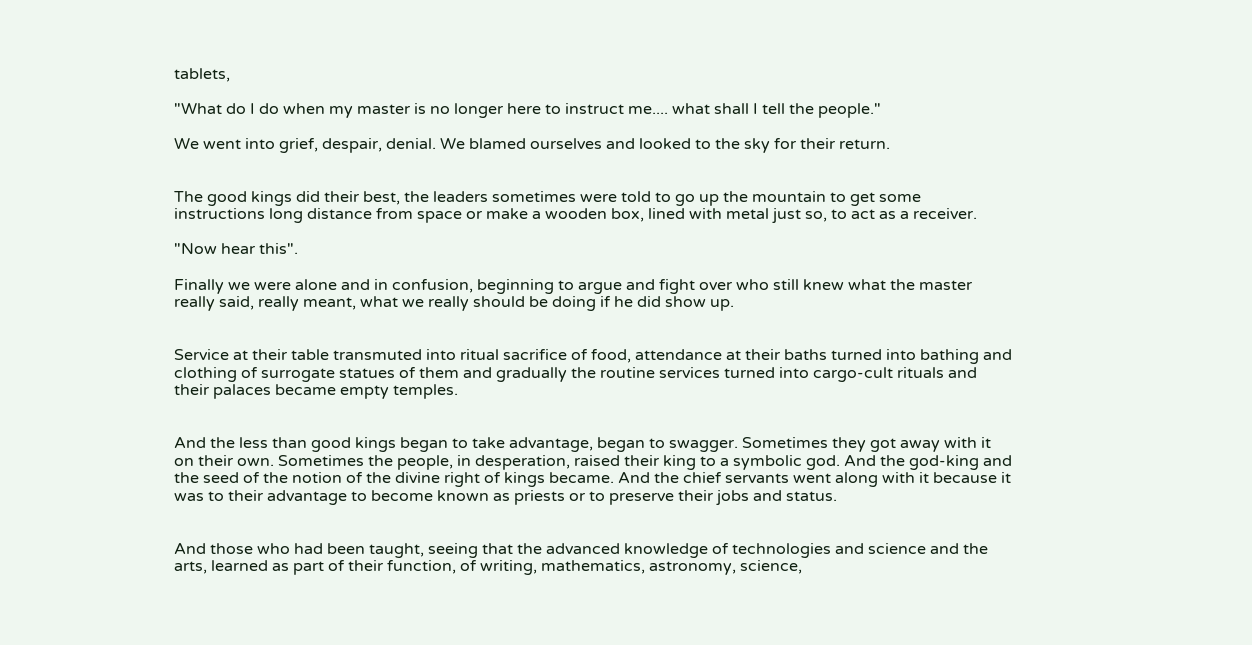tablets,

"What do I do when my master is no longer here to instruct me.... what shall I tell the people."

We went into grief, despair, denial. We blamed ourselves and looked to the sky for their return.


The good kings did their best, the leaders sometimes were told to go up the mountain to get some instructions long distance from space or make a wooden box, lined with metal just so, to act as a receiver.

"Now hear this".

Finally we were alone and in confusion, beginning to argue and fight over who still knew what the master really said, really meant, what we really should be doing if he did show up.


Service at their table transmuted into ritual sacrifice of food, attendance at their baths turned into bathing and clothing of surrogate statues of them and gradually the routine services turned into cargo-cult rituals and their palaces became empty temples.


And the less than good kings began to take advantage, began to swagger. Sometimes they got away with it on their own. Sometimes the people, in desperation, raised their king to a symbolic god. And the god-king and the seed of the notion of the divine right of kings became. And the chief servants went along with it because it was to their advantage to become known as priests or to preserve their jobs and status.


And those who had been taught, seeing that the advanced knowledge of technologies and science and the arts, learned as part of their function, of writing, mathematics, astronomy, science,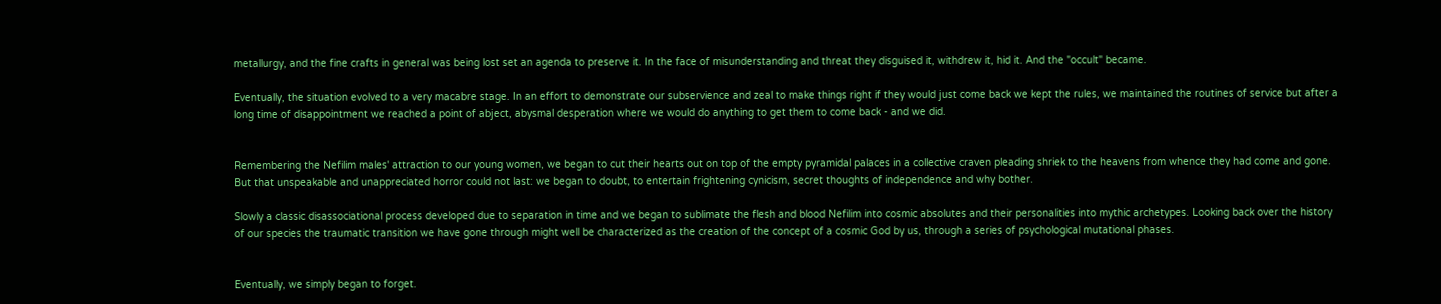metallurgy, and the fine crafts in general was being lost set an agenda to preserve it. In the face of misunderstanding and threat they disguised it, withdrew it, hid it. And the "occult" became.

Eventually, the situation evolved to a very macabre stage. In an effort to demonstrate our subservience and zeal to make things right if they would just come back we kept the rules, we maintained the routines of service but after a long time of disappointment we reached a point of abject, abysmal desperation where we would do anything to get them to come back - and we did.


Remembering the Nefilim males' attraction to our young women, we began to cut their hearts out on top of the empty pyramidal palaces in a collective craven pleading shriek to the heavens from whence they had come and gone. But that unspeakable and unappreciated horror could not last: we began to doubt, to entertain frightening cynicism, secret thoughts of independence and why bother.

Slowly a classic disassociational process developed due to separation in time and we began to sublimate the flesh and blood Nefilim into cosmic absolutes and their personalities into mythic archetypes. Looking back over the history of our species the traumatic transition we have gone through might well be characterized as the creation of the concept of a cosmic God by us, through a series of psychological mutational phases.


Eventually, we simply began to forget.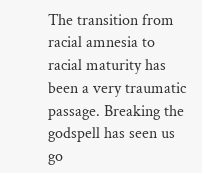The transition from racial amnesia to racial maturity has been a very traumatic passage. Breaking the godspell has seen us go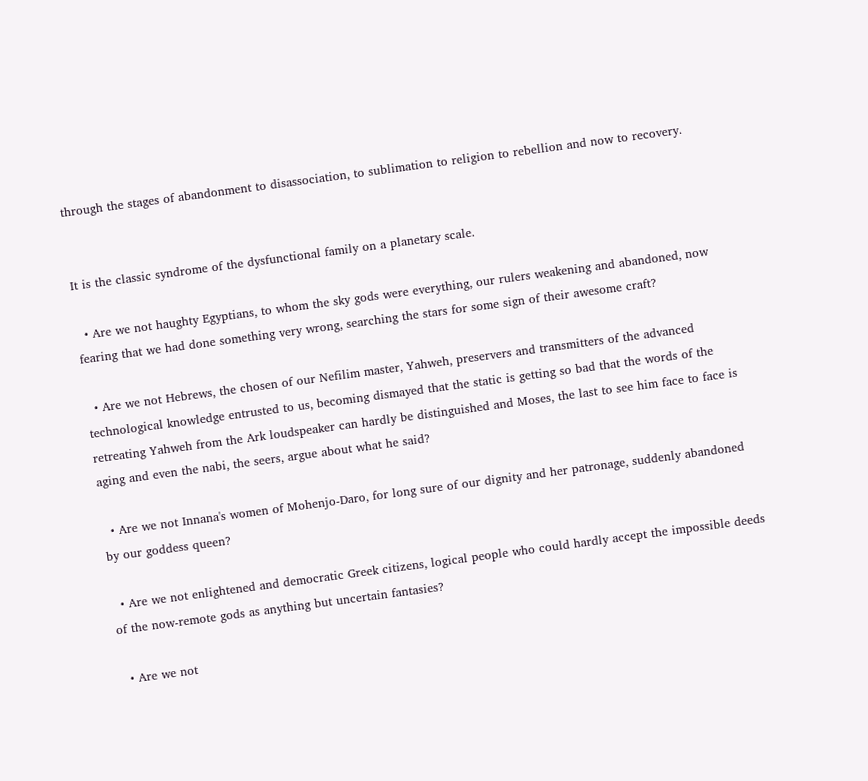through the stages of abandonment to disassociation, to sublimation to religion to rebellion and now to recovery.


It is the classic syndrome of the dysfunctional family on a planetary scale.

  • Are we not haughty Egyptians, to whom the sky gods were everything, our rulers weakening and abandoned, now fearing that we had done something very wrong, searching the stars for some sign of their awesome craft?

  • Are we not Hebrews, the chosen of our Nefilim master, Yahweh, preservers and transmitters of the advanced technological knowledge entrusted to us, becoming dismayed that the static is getting so bad that the words of the retreating Yahweh from the Ark loudspeaker can hardly be distinguished and Moses, the last to see him face to face is aging and even the nabi, the seers, argue about what he said?

  • Are we not Innana's women of Mohenjo-Daro, for long sure of our dignity and her patronage, suddenly abandoned by our goddess queen?

  • Are we not enlightened and democratic Greek citizens, logical people who could hardly accept the impossible deeds of the now-remote gods as anything but uncertain fantasies?

  • Are we not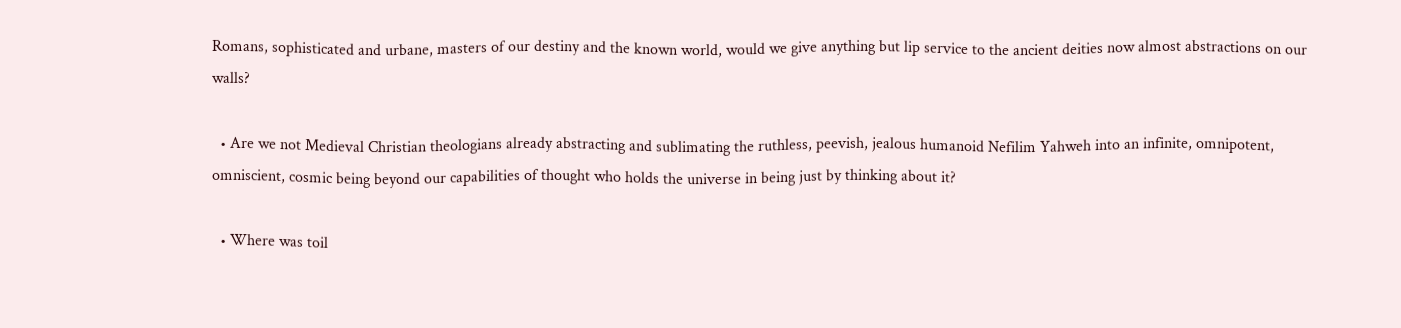Romans, sophisticated and urbane, masters of our destiny and the known world, would we give anything but lip service to the ancient deities now almost abstractions on our walls?

  • Are we not Medieval Christian theologians already abstracting and sublimating the ruthless, peevish, jealous humanoid Nefilim Yahweh into an infinite, omnipotent, omniscient, cosmic being beyond our capabilities of thought who holds the universe in being just by thinking about it?

  • Where was toil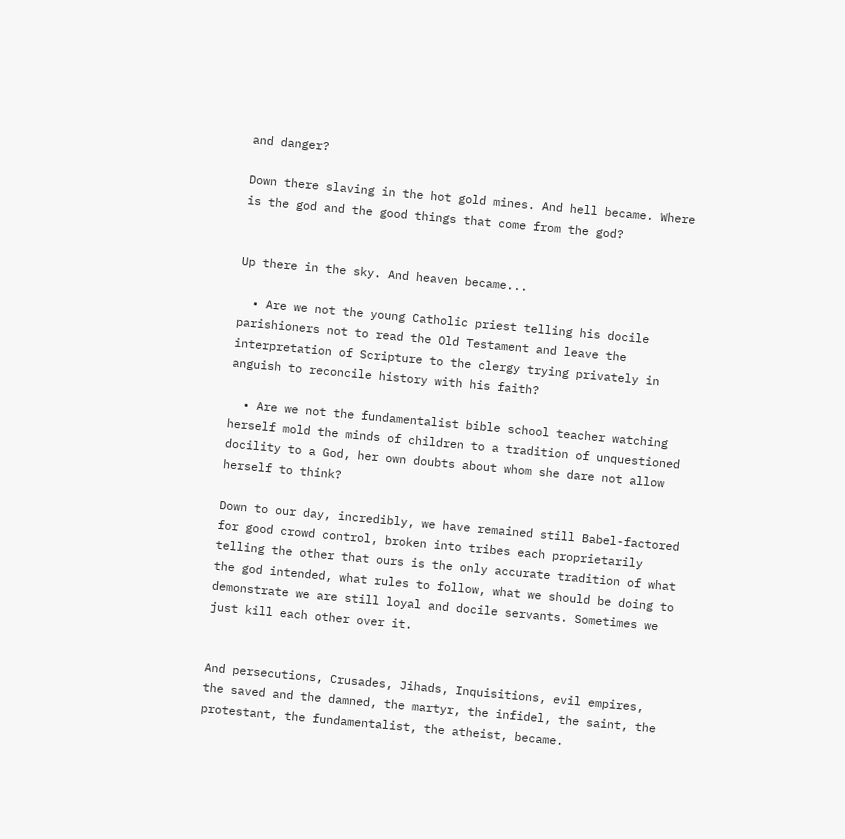and danger?

Down there slaving in the hot gold mines. And hell became. Where is the god and the good things that come from the god?


Up there in the sky. And heaven became...

  • Are we not the young Catholic priest telling his docile parishioners not to read the Old Testament and leave the interpretation of Scripture to the clergy trying privately in anguish to reconcile history with his faith?

  • Are we not the fundamentalist bible school teacher watching herself mold the minds of children to a tradition of unquestioned docility to a God, her own doubts about whom she dare not allow herself to think?

Down to our day, incredibly, we have remained still Babel-factored for good crowd control, broken into tribes each proprietarily telling the other that ours is the only accurate tradition of what the god intended, what rules to follow, what we should be doing to demonstrate we are still loyal and docile servants. Sometimes we just kill each other over it.


And persecutions, Crusades, Jihads, Inquisitions, evil empires, the saved and the damned, the martyr, the infidel, the saint, the protestant, the fundamentalist, the atheist, became.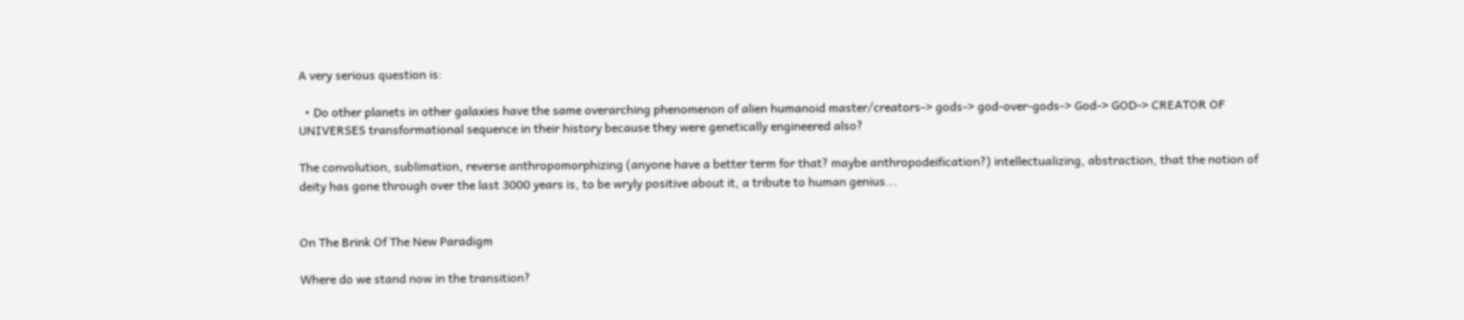A very serious question is:

  • Do other planets in other galaxies have the same overarching phenomenon of alien humanoid master/creators-> gods-> god-over-gods-> God-> GOD-> CREATOR OF UNIVERSES transformational sequence in their history because they were genetically engineered also?

The convolution, sublimation, reverse anthropomorphizing (anyone have a better term for that? maybe anthropodeification?) intellectualizing, abstraction, that the notion of deity has gone through over the last 3000 years is, to be wryly positive about it, a tribute to human genius...


On The Brink Of The New Paradigm

Where do we stand now in the transition?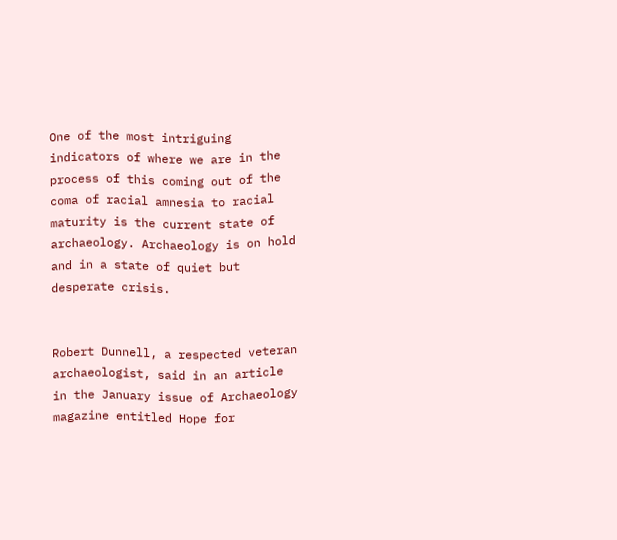One of the most intriguing indicators of where we are in the process of this coming out of the coma of racial amnesia to racial maturity is the current state of archaeology. Archaeology is on hold and in a state of quiet but desperate crisis.


Robert Dunnell, a respected veteran archaeologist, said in an article in the January issue of Archaeology magazine entitled Hope for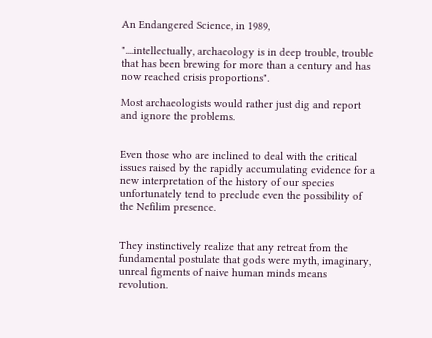An Endangered Science, in 1989,

"....intellectually, archaeology is in deep trouble, trouble that has been brewing for more than a century and has now reached crisis proportions".

Most archaeologists would rather just dig and report and ignore the problems.


Even those who are inclined to deal with the critical issues raised by the rapidly accumulating evidence for a new interpretation of the history of our species unfortunately tend to preclude even the possibility of the Nefilim presence.


They instinctively realize that any retreat from the fundamental postulate that gods were myth, imaginary, unreal figments of naive human minds means revolution.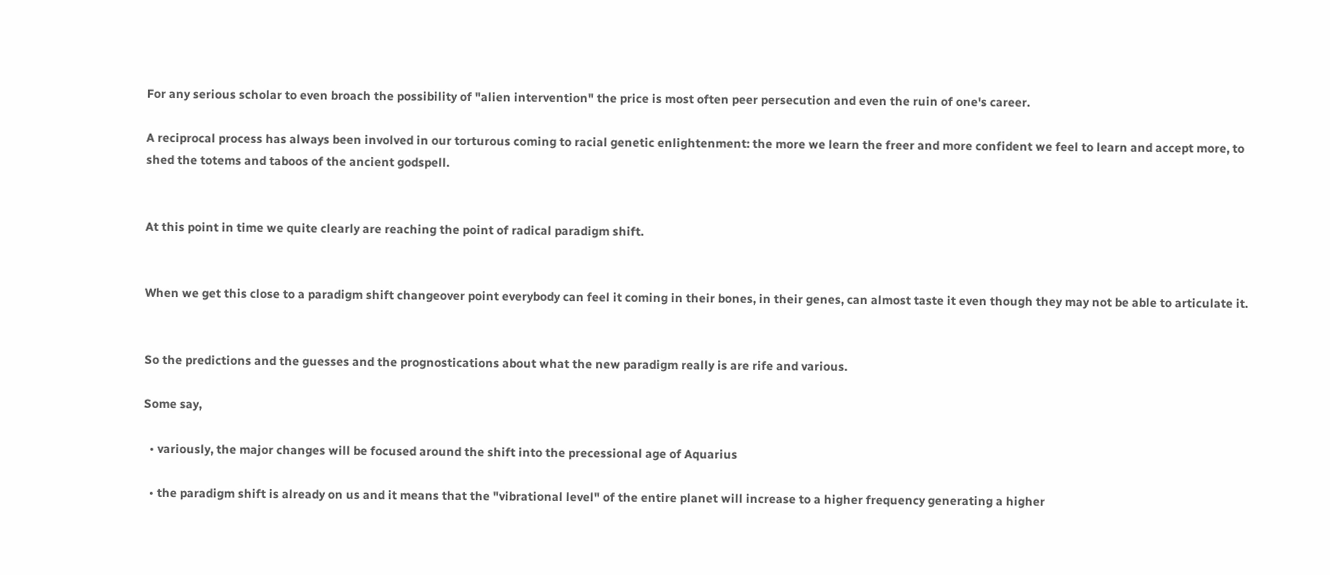For any serious scholar to even broach the possibility of "alien intervention" the price is most often peer persecution and even the ruin of one's career.

A reciprocal process has always been involved in our torturous coming to racial genetic enlightenment: the more we learn the freer and more confident we feel to learn and accept more, to shed the totems and taboos of the ancient godspell.


At this point in time we quite clearly are reaching the point of radical paradigm shift.


When we get this close to a paradigm shift changeover point everybody can feel it coming in their bones, in their genes, can almost taste it even though they may not be able to articulate it.


So the predictions and the guesses and the prognostications about what the new paradigm really is are rife and various.

Some say,

  • variously, the major changes will be focused around the shift into the precessional age of Aquarius

  • the paradigm shift is already on us and it means that the "vibrational level" of the entire planet will increase to a higher frequency generating a higher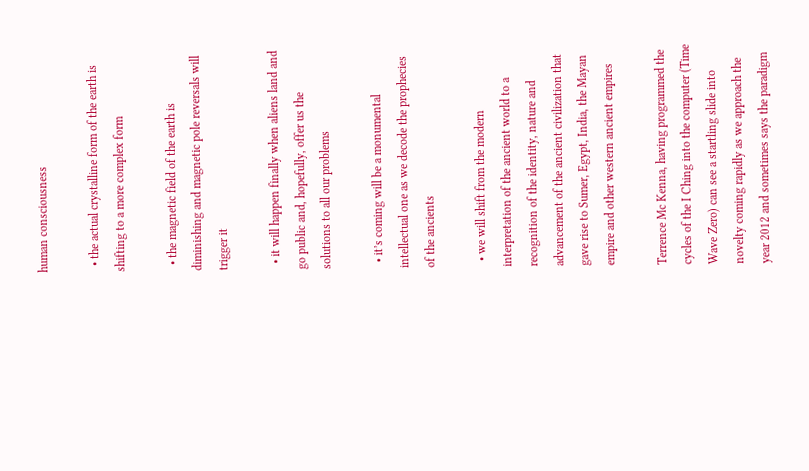human consciousness

  • the actual crystalline form of the earth is shifting to a more complex form

  • the magnetic field of the earth is diminishing and magnetic pole reversals will trigger it

  • it will happen finally when aliens land and go public and, hopefully, offer us the solutions to all our problems

  • it’s coming will be a monumental intellectual one as we decode the prophecies of the ancients

  • we will shift from the modern interpretation of the ancient world to a recognition of the identity, nature and advancement of the ancient civilization that gave rise to Sumer, Egypt, India, the Mayan empire and other western ancient empires

Terrence Mc Kenna, having programmed the cycles of the I Ching into the computer (Time Wave Zero) can see a startling slide into novelty coming rapidly as we approach the year 2012 and sometimes says the paradigm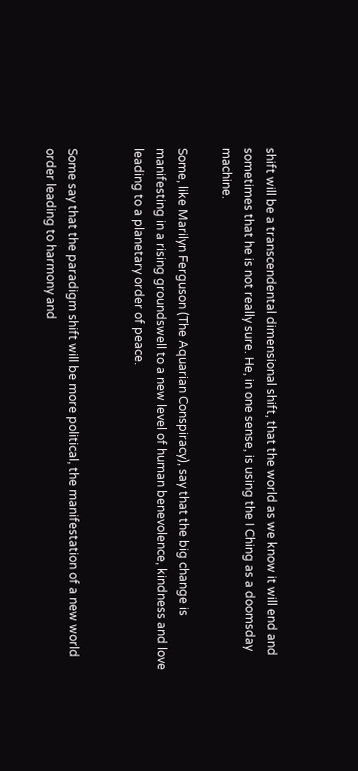shift will be a transcendental dimensional shift, that the world as we know it will end and sometimes that he is not really sure. He, in one sense, is using the I Ching as a doomsday machine.

Some, like Marilyn Ferguson (The Aquarian Conspiracy), say that the big change is manifesting in a rising groundswell to a new level of human benevolence, kindness and love leading to a planetary order of peace.


Some say that the paradigm shift will be more political, the manifestation of a new world order leading to harmony and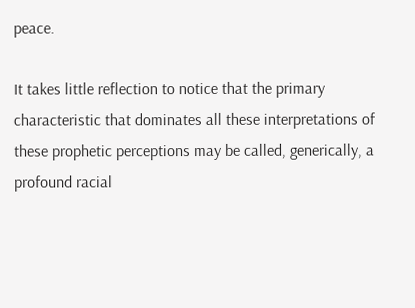peace.

It takes little reflection to notice that the primary characteristic that dominates all these interpretations of these prophetic perceptions may be called, generically, a profound racial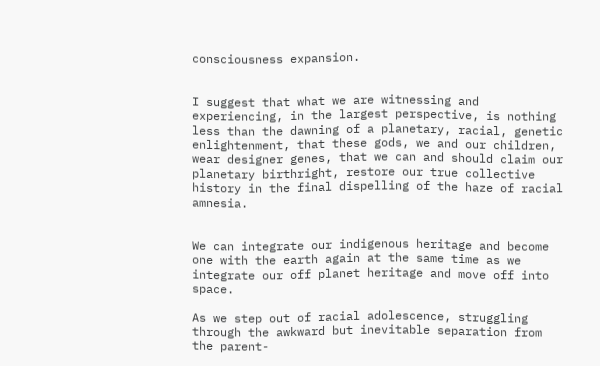consciousness expansion.


I suggest that what we are witnessing and experiencing, in the largest perspective, is nothing less than the dawning of a planetary, racial, genetic enlightenment, that these gods, we and our children, wear designer genes, that we can and should claim our planetary birthright, restore our true collective history in the final dispelling of the haze of racial amnesia.


We can integrate our indigenous heritage and become one with the earth again at the same time as we integrate our off planet heritage and move off into space.

As we step out of racial adolescence, struggling through the awkward but inevitable separation from the parent-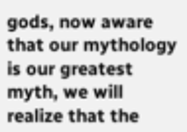gods, now aware that our mythology is our greatest myth, we will realize that the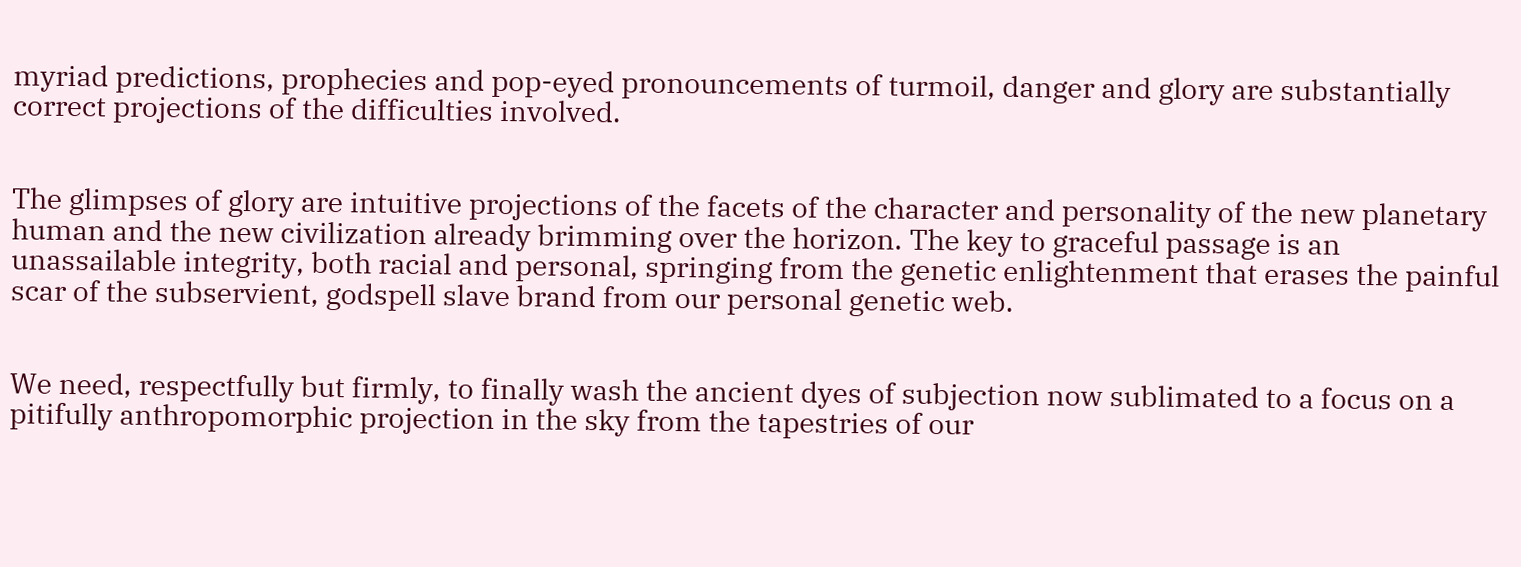myriad predictions, prophecies and pop-eyed pronouncements of turmoil, danger and glory are substantially correct projections of the difficulties involved.


The glimpses of glory are intuitive projections of the facets of the character and personality of the new planetary human and the new civilization already brimming over the horizon. The key to graceful passage is an unassailable integrity, both racial and personal, springing from the genetic enlightenment that erases the painful scar of the subservient, godspell slave brand from our personal genetic web.


We need, respectfully but firmly, to finally wash the ancient dyes of subjection now sublimated to a focus on a pitifully anthropomorphic projection in the sky from the tapestries of our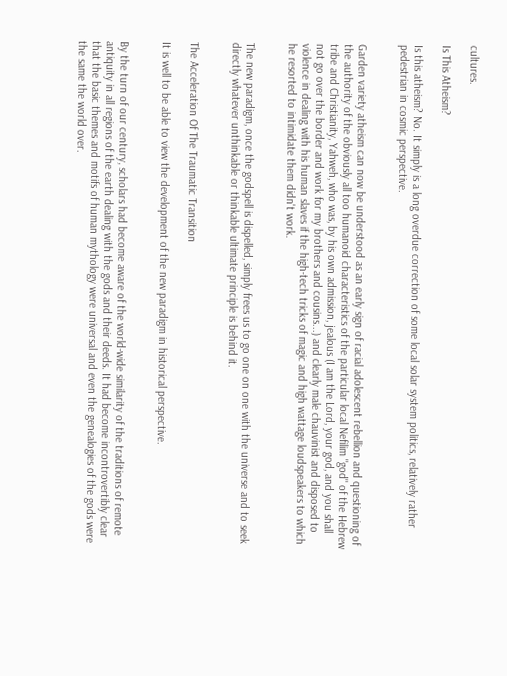cultures.

Is This Atheism?

Is this atheism? No. It simply is a long overdue correction of some local solar system politics, relatively rather pedestrian in cosmic perspective.


Garden variety atheism can now be understood as an early sign of racial adolescent rebellion and questioning of the authority of the obviously all too humanoid characteristics of the particular local Nefilim "god" of the Hebrew tribe and Christianity, Yahweh, who was, by his own admission, jealous (I am the Lord, your god, and you shall not go over the border and work for my brothers and cousins...) and clearly male chauvinist and disposed to violence in dealing with his human slaves if the high-tech tricks of magic and high wattage loudspeakers to which he resorted to intimidate them didn't work.


The new paradigm, once the godspell is dispelled, simply frees us to go one on one with the universe and to seek directly whatever unthinkable or thinkable ultimate principle is behind it.


The Acceleration Of The Traumatic Transition

It is well to be able to view the development of the new paradigm in historical perspective.


By the turn of our century, scholars had become aware of the world-wide similarity of the traditions of remote antiquity in all regions of the earth dealing with the gods and their deeds. It had become incontrovertibly clear that the basic themes and motifs of human mythology were universal and even the genealogies of the gods were the same the world over.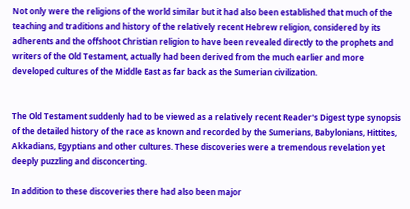Not only were the religions of the world similar but it had also been established that much of the teaching and traditions and history of the relatively recent Hebrew religion, considered by its adherents and the offshoot Christian religion to have been revealed directly to the prophets and writers of the Old Testament, actually had been derived from the much earlier and more developed cultures of the Middle East as far back as the Sumerian civilization.


The Old Testament suddenly had to be viewed as a relatively recent Reader's Digest type synopsis of the detailed history of the race as known and recorded by the Sumerians, Babylonians, Hittites, Akkadians, Egyptians and other cultures. These discoveries were a tremendous revelation yet deeply puzzling and disconcerting.

In addition to these discoveries there had also been major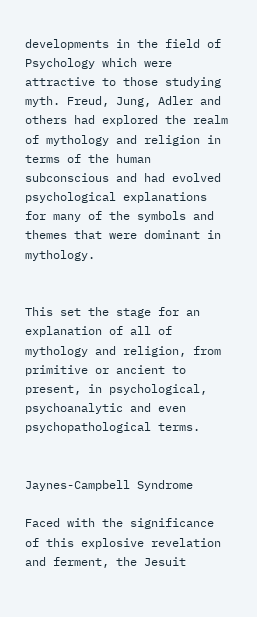developments in the field of Psychology which were attractive to those studying myth. Freud, Jung, Adler and others had explored the realm of mythology and religion in terms of the human subconscious and had evolved psychological explanations for many of the symbols and themes that were dominant in mythology.


This set the stage for an explanation of all of mythology and religion, from primitive or ancient to present, in psychological, psychoanalytic and even psychopathological terms.


Jaynes-Campbell Syndrome

Faced with the significance of this explosive revelation and ferment, the Jesuit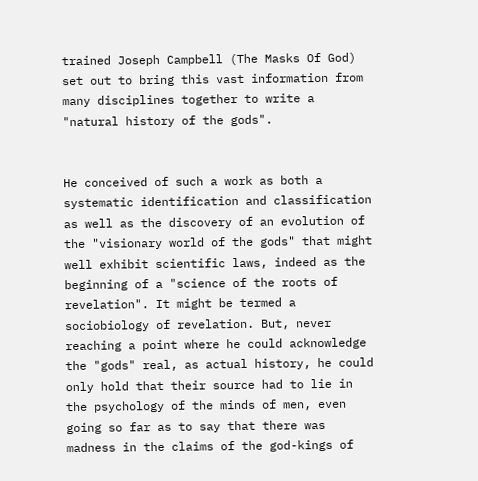trained Joseph Campbell (The Masks Of God) set out to bring this vast information from many disciplines together to write a "natural history of the gods".


He conceived of such a work as both a systematic identification and classification as well as the discovery of an evolution of the "visionary world of the gods" that might well exhibit scientific laws, indeed as the beginning of a "science of the roots of revelation". It might be termed a sociobiology of revelation. But, never reaching a point where he could acknowledge the "gods" real, as actual history, he could only hold that their source had to lie in the psychology of the minds of men, even going so far as to say that there was madness in the claims of the god-kings of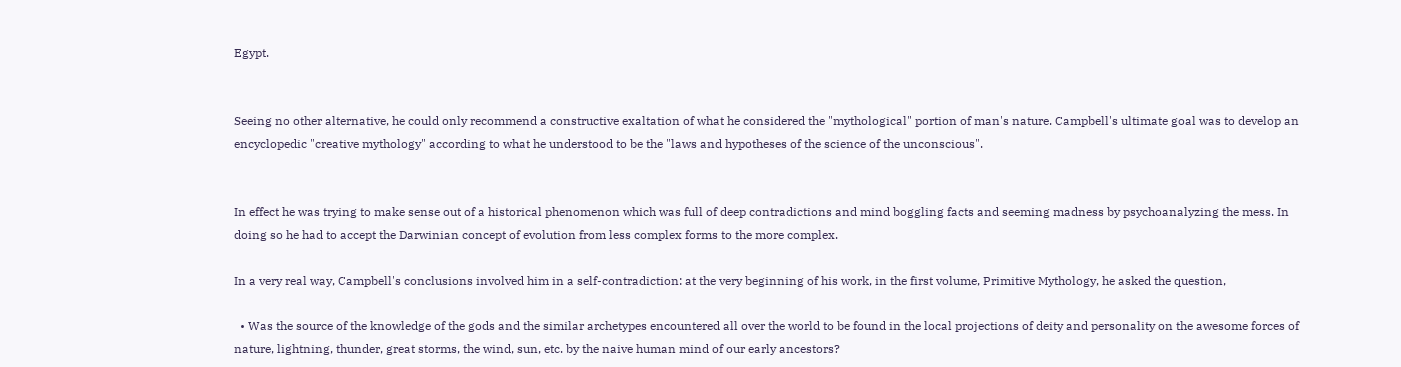Egypt.


Seeing no other alternative, he could only recommend a constructive exaltation of what he considered the "mythological" portion of man's nature. Campbell's ultimate goal was to develop an encyclopedic "creative mythology" according to what he understood to be the "laws and hypotheses of the science of the unconscious".


In effect he was trying to make sense out of a historical phenomenon which was full of deep contradictions and mind boggling facts and seeming madness by psychoanalyzing the mess. In doing so he had to accept the Darwinian concept of evolution from less complex forms to the more complex.

In a very real way, Campbell's conclusions involved him in a self-contradiction: at the very beginning of his work, in the first volume, Primitive Mythology, he asked the question,

  • Was the source of the knowledge of the gods and the similar archetypes encountered all over the world to be found in the local projections of deity and personality on the awesome forces of nature, lightning, thunder, great storms, the wind, sun, etc. by the naive human mind of our early ancestors?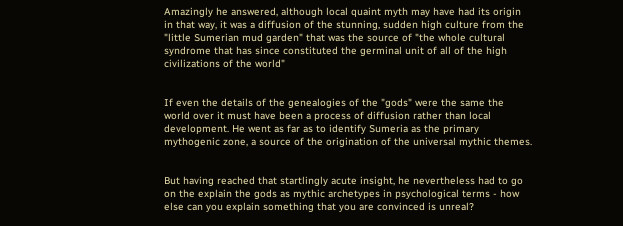Amazingly he answered, although local quaint myth may have had its origin in that way, it was a diffusion of the stunning, sudden high culture from the "little Sumerian mud garden" that was the source of "the whole cultural syndrome that has since constituted the germinal unit of all of the high civilizations of the world"


If even the details of the genealogies of the "gods" were the same the world over it must have been a process of diffusion rather than local development. He went as far as to identify Sumeria as the primary mythogenic zone, a source of the origination of the universal mythic themes.


But having reached that startlingly acute insight, he nevertheless had to go on the explain the gods as mythic archetypes in psychological terms - how else can you explain something that you are convinced is unreal?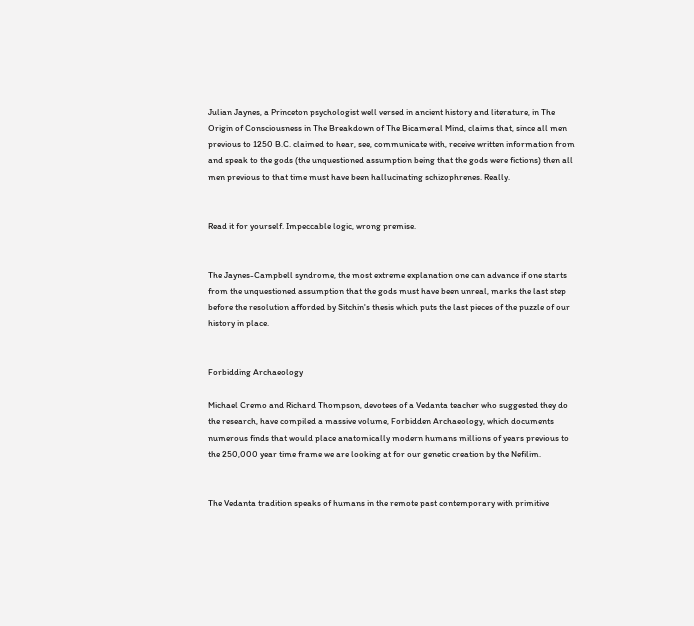Julian Jaynes, a Princeton psychologist well versed in ancient history and literature, in The Origin of Consciousness in The Breakdown of The Bicameral Mind, claims that, since all men previous to 1250 B.C. claimed to hear, see, communicate with, receive written information from and speak to the gods (the unquestioned assumption being that the gods were fictions) then all men previous to that time must have been hallucinating schizophrenes. Really.


Read it for yourself. Impeccable logic, wrong premise.


The Jaynes-Campbell syndrome, the most extreme explanation one can advance if one starts from the unquestioned assumption that the gods must have been unreal, marks the last step before the resolution afforded by Sitchin's thesis which puts the last pieces of the puzzle of our history in place.


Forbidding Archaeology

Michael Cremo and Richard Thompson, devotees of a Vedanta teacher who suggested they do the research, have compiled a massive volume, Forbidden Archaeology, which documents numerous finds that would place anatomically modern humans millions of years previous to the 250,000 year time frame we are looking at for our genetic creation by the Nefilim.


The Vedanta tradition speaks of humans in the remote past contemporary with primitive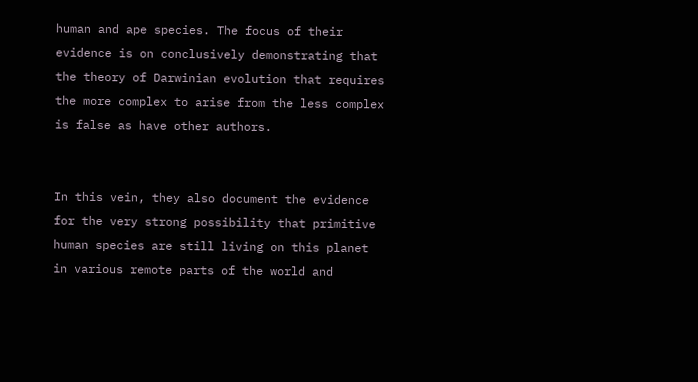human and ape species. The focus of their evidence is on conclusively demonstrating that the theory of Darwinian evolution that requires the more complex to arise from the less complex is false as have other authors.


In this vein, they also document the evidence for the very strong possibility that primitive human species are still living on this planet in various remote parts of the world and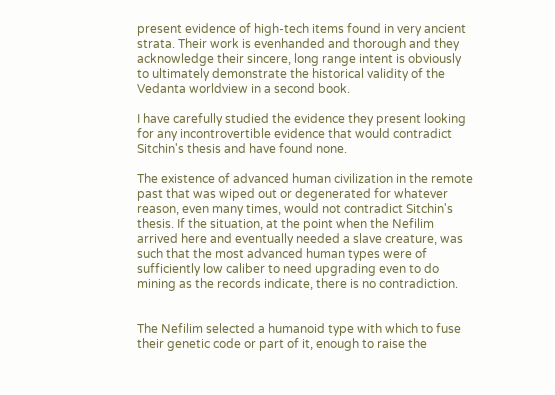present evidence of high-tech items found in very ancient strata. Their work is evenhanded and thorough and they acknowledge their sincere, long range intent is obviously to ultimately demonstrate the historical validity of the Vedanta worldview in a second book.

I have carefully studied the evidence they present looking for any incontrovertible evidence that would contradict Sitchin's thesis and have found none.

The existence of advanced human civilization in the remote past that was wiped out or degenerated for whatever reason, even many times, would not contradict Sitchin's thesis. If the situation, at the point when the Nefilim arrived here and eventually needed a slave creature, was such that the most advanced human types were of sufficiently low caliber to need upgrading even to do mining as the records indicate, there is no contradiction.


The Nefilim selected a humanoid type with which to fuse their genetic code or part of it, enough to raise the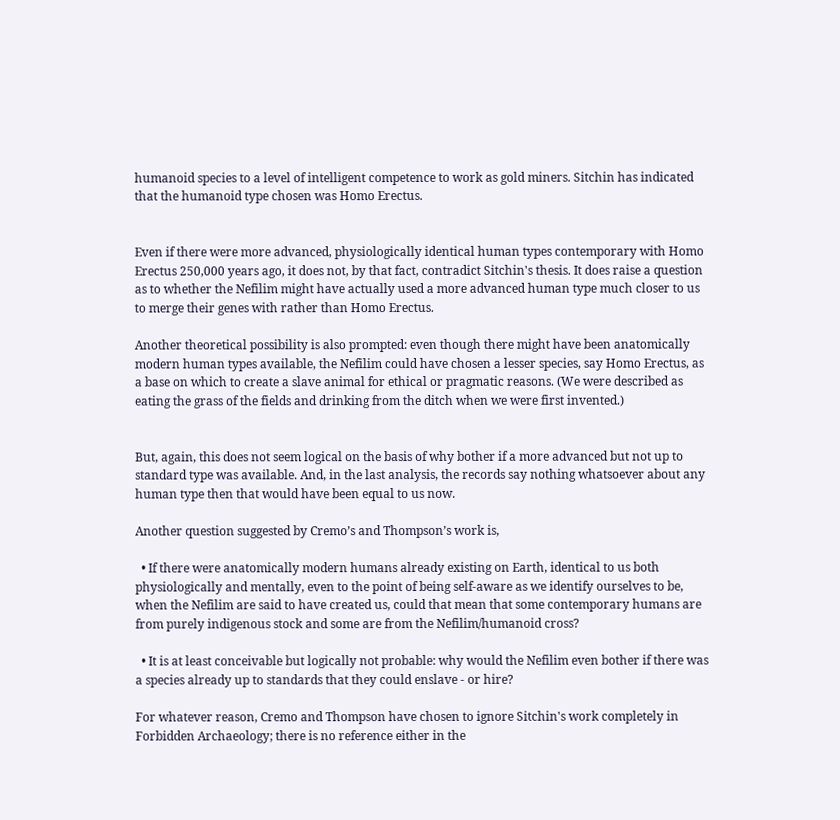humanoid species to a level of intelligent competence to work as gold miners. Sitchin has indicated that the humanoid type chosen was Homo Erectus.


Even if there were more advanced, physiologically identical human types contemporary with Homo Erectus 250,000 years ago, it does not, by that fact, contradict Sitchin's thesis. It does raise a question as to whether the Nefilim might have actually used a more advanced human type much closer to us to merge their genes with rather than Homo Erectus.

Another theoretical possibility is also prompted: even though there might have been anatomically modern human types available, the Nefilim could have chosen a lesser species, say Homo Erectus, as a base on which to create a slave animal for ethical or pragmatic reasons. (We were described as eating the grass of the fields and drinking from the ditch when we were first invented.)


But, again, this does not seem logical on the basis of why bother if a more advanced but not up to standard type was available. And, in the last analysis, the records say nothing whatsoever about any human type then that would have been equal to us now.

Another question suggested by Cremo’s and Thompson’s work is,

  • If there were anatomically modern humans already existing on Earth, identical to us both physiologically and mentally, even to the point of being self-aware as we identify ourselves to be, when the Nefilim are said to have created us, could that mean that some contemporary humans are from purely indigenous stock and some are from the Nefilim/humanoid cross?

  • It is at least conceivable but logically not probable: why would the Nefilim even bother if there was a species already up to standards that they could enslave - or hire?

For whatever reason, Cremo and Thompson have chosen to ignore Sitchin's work completely in Forbidden Archaeology; there is no reference either in the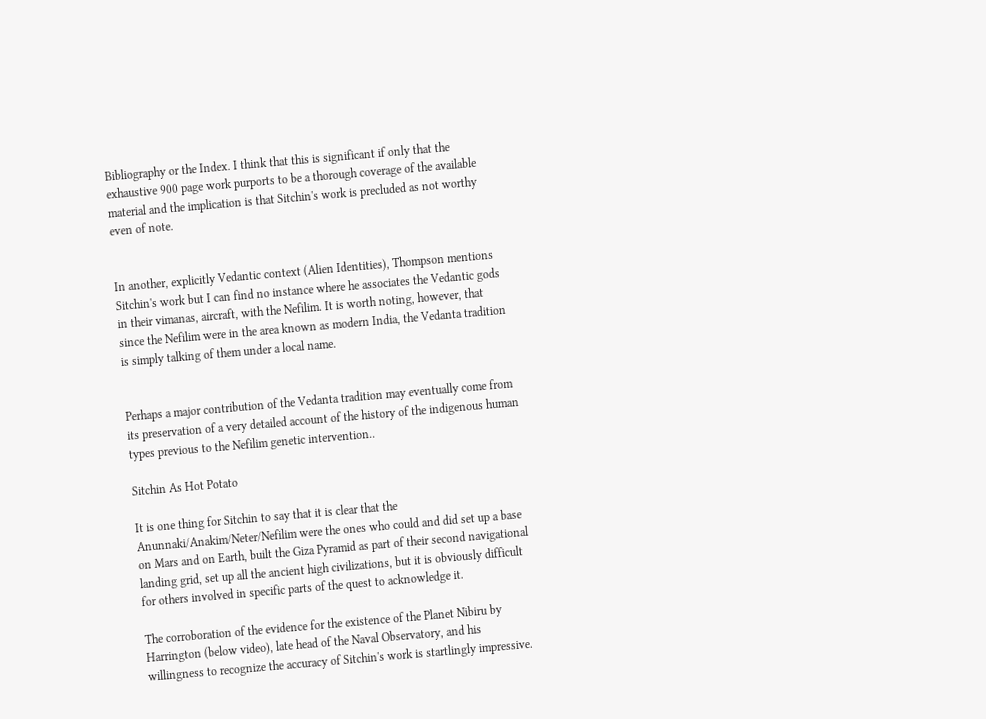Bibliography or the Index. I think that this is significant if only that the exhaustive 900 page work purports to be a thorough coverage of the available material and the implication is that Sitchin's work is precluded as not worthy even of note.


In another, explicitly Vedantic context (Alien Identities), Thompson mentions Sitchin's work but I can find no instance where he associates the Vedantic gods in their vimanas, aircraft, with the Nefilim. It is worth noting, however, that since the Nefilim were in the area known as modern India, the Vedanta tradition is simply talking of them under a local name.


Perhaps a major contribution of the Vedanta tradition may eventually come from its preservation of a very detailed account of the history of the indigenous human types previous to the Nefilim genetic intervention..

Sitchin As Hot Potato

It is one thing for Sitchin to say that it is clear that the Anunnaki/Anakim/Neter/Nefilim were the ones who could and did set up a base on Mars and on Earth, built the Giza Pyramid as part of their second navigational landing grid, set up all the ancient high civilizations, but it is obviously difficult for others involved in specific parts of the quest to acknowledge it.

The corroboration of the evidence for the existence of the Planet Nibiru by Harrington (below video), late head of the Naval Observatory, and his willingness to recognize the accuracy of Sitchin's work is startlingly impressive.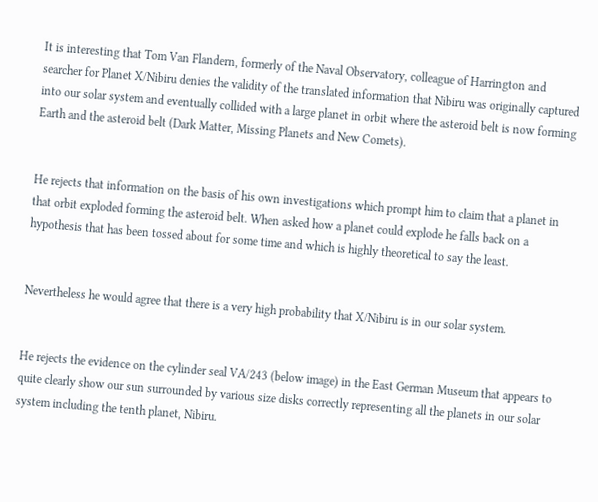It is interesting that Tom Van Flandern, formerly of the Naval Observatory, colleague of Harrington and searcher for Planet X/Nibiru denies the validity of the translated information that Nibiru was originally captured into our solar system and eventually collided with a large planet in orbit where the asteroid belt is now forming Earth and the asteroid belt (Dark Matter, Missing Planets and New Comets).


He rejects that information on the basis of his own investigations which prompt him to claim that a planet in that orbit exploded forming the asteroid belt. When asked how a planet could explode he falls back on a hypothesis that has been tossed about for some time and which is highly theoretical to say the least.


Nevertheless he would agree that there is a very high probability that X/Nibiru is in our solar system.


He rejects the evidence on the cylinder seal VA/243 (below image) in the East German Museum that appears to quite clearly show our sun surrounded by various size disks correctly representing all the planets in our solar system including the tenth planet, Nibiru.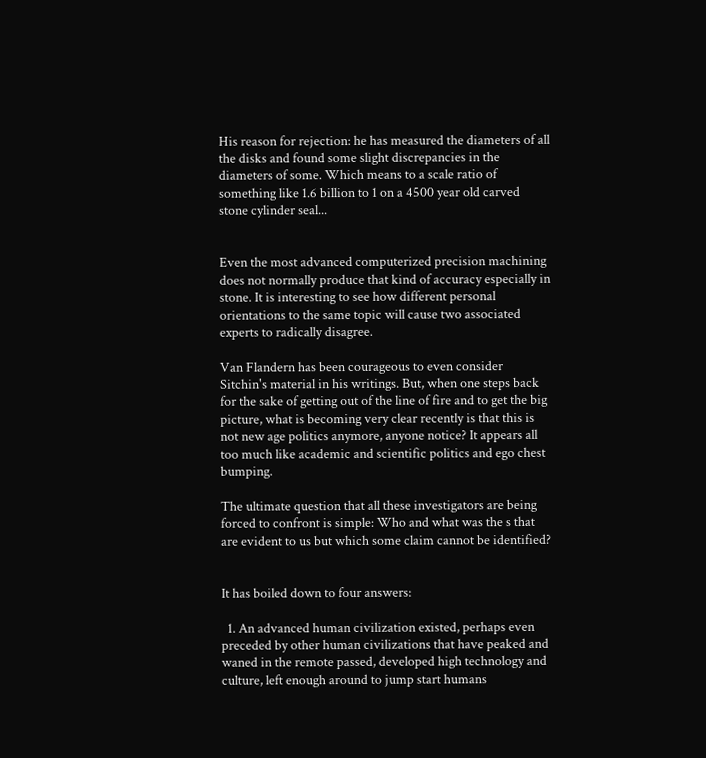His reason for rejection: he has measured the diameters of all the disks and found some slight discrepancies in the diameters of some. Which means to a scale ratio of something like 1.6 billion to 1 on a 4500 year old carved stone cylinder seal...


Even the most advanced computerized precision machining does not normally produce that kind of accuracy especially in stone. It is interesting to see how different personal orientations to the same topic will cause two associated experts to radically disagree.

Van Flandern has been courageous to even consider Sitchin's material in his writings. But, when one steps back for the sake of getting out of the line of fire and to get the big picture, what is becoming very clear recently is that this is not new age politics anymore, anyone notice? It appears all too much like academic and scientific politics and ego chest bumping.

The ultimate question that all these investigators are being forced to confront is simple: Who and what was the s that are evident to us but which some claim cannot be identified?


It has boiled down to four answers:

  1. An advanced human civilization existed, perhaps even preceded by other human civilizations that have peaked and waned in the remote passed, developed high technology and culture, left enough around to jump start humans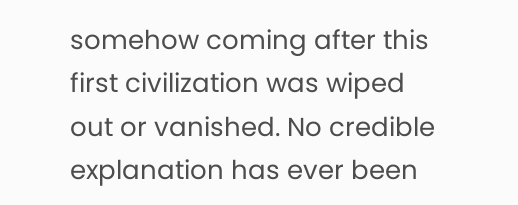somehow coming after this first civilization was wiped out or vanished. No credible explanation has ever been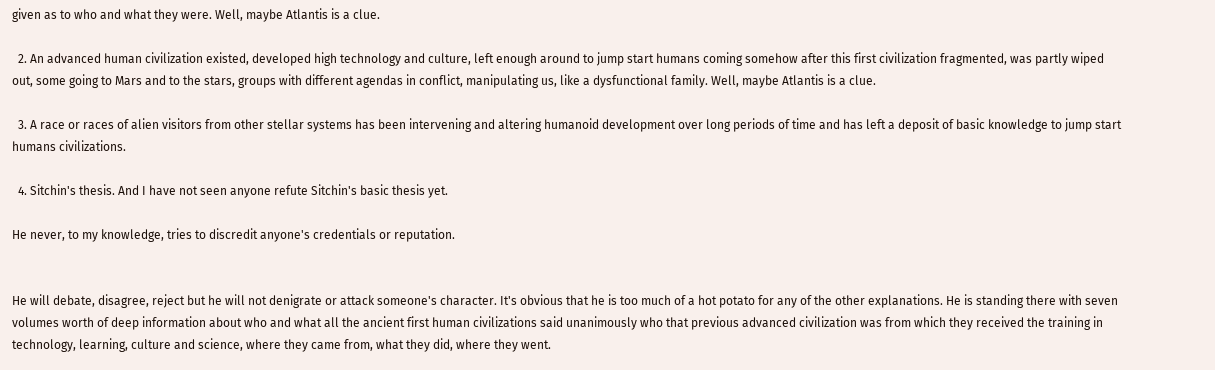given as to who and what they were. Well, maybe Atlantis is a clue.

  2. An advanced human civilization existed, developed high technology and culture, left enough around to jump start humans coming somehow after this first civilization fragmented, was partly wiped out, some going to Mars and to the stars, groups with different agendas in conflict, manipulating us, like a dysfunctional family. Well, maybe Atlantis is a clue.

  3. A race or races of alien visitors from other stellar systems has been intervening and altering humanoid development over long periods of time and has left a deposit of basic knowledge to jump start humans civilizations.

  4. Sitchin's thesis. And I have not seen anyone refute Sitchin's basic thesis yet.

He never, to my knowledge, tries to discredit anyone's credentials or reputation.


He will debate, disagree, reject but he will not denigrate or attack someone's character. It's obvious that he is too much of a hot potato for any of the other explanations. He is standing there with seven volumes worth of deep information about who and what all the ancient first human civilizations said unanimously who that previous advanced civilization was from which they received the training in technology, learning, culture and science, where they came from, what they did, where they went.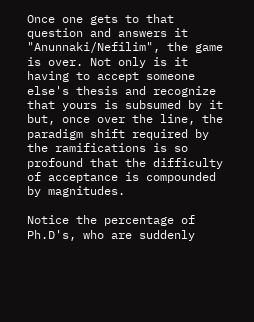Once one gets to that question and answers it "Anunnaki/Nefilim", the game is over. Not only is it having to accept someone else's thesis and recognize that yours is subsumed by it but, once over the line, the paradigm shift required by the ramifications is so profound that the difficulty of acceptance is compounded by magnitudes.

Notice the percentage of Ph.D's, who are suddenly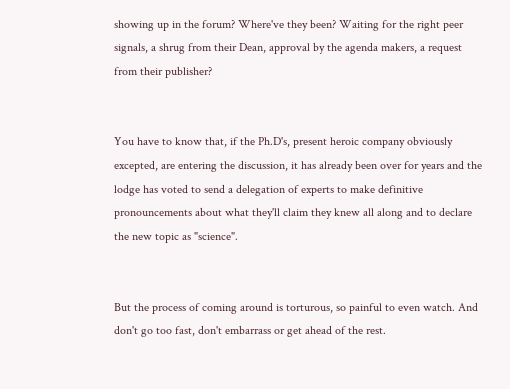showing up in the forum? Where've they been? Waiting for the right peer signals, a shrug from their Dean, approval by the agenda makers, a request from their publisher?


You have to know that, if the Ph.D's, present heroic company obviously excepted, are entering the discussion, it has already been over for years and the lodge has voted to send a delegation of experts to make definitive pronouncements about what they'll claim they knew all along and to declare the new topic as "science".


But the process of coming around is torturous, so painful to even watch. And don't go too fast, don't embarrass or get ahead of the rest.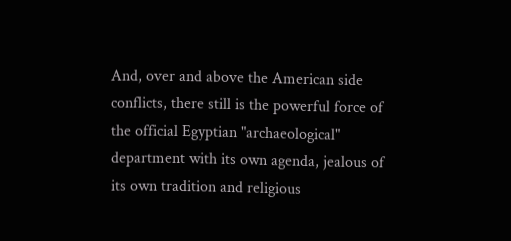And, over and above the American side conflicts, there still is the powerful force of the official Egyptian "archaeological" department with its own agenda, jealous of its own tradition and religious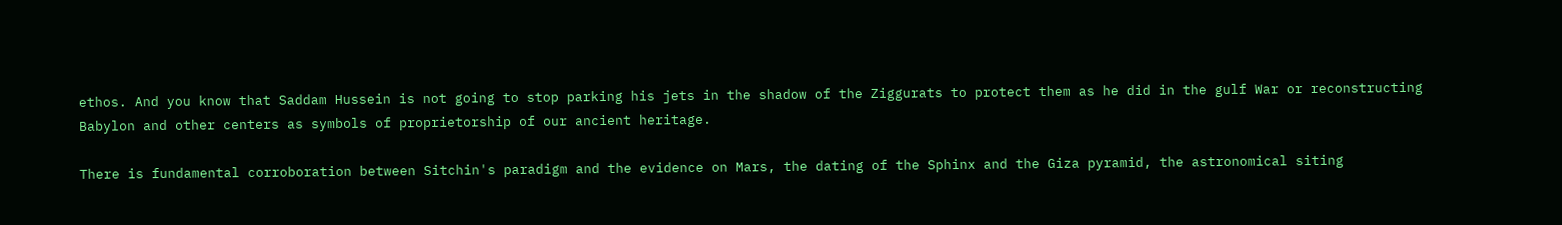ethos. And you know that Saddam Hussein is not going to stop parking his jets in the shadow of the Ziggurats to protect them as he did in the gulf War or reconstructing Babylon and other centers as symbols of proprietorship of our ancient heritage.

There is fundamental corroboration between Sitchin's paradigm and the evidence on Mars, the dating of the Sphinx and the Giza pyramid, the astronomical siting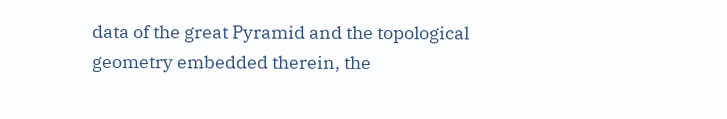data of the great Pyramid and the topological geometry embedded therein, the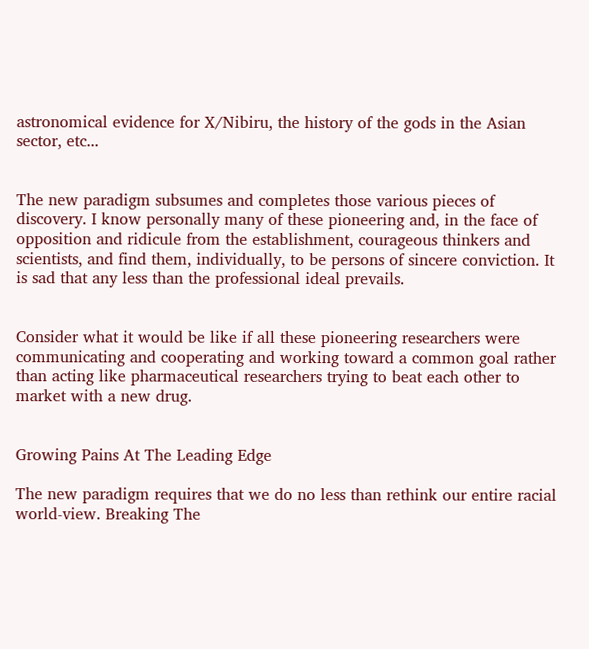astronomical evidence for X/Nibiru, the history of the gods in the Asian sector, etc...


The new paradigm subsumes and completes those various pieces of discovery. I know personally many of these pioneering and, in the face of opposition and ridicule from the establishment, courageous thinkers and scientists, and find them, individually, to be persons of sincere conviction. It is sad that any less than the professional ideal prevails.


Consider what it would be like if all these pioneering researchers were communicating and cooperating and working toward a common goal rather than acting like pharmaceutical researchers trying to beat each other to market with a new drug.


Growing Pains At The Leading Edge

The new paradigm requires that we do no less than rethink our entire racial world-view. Breaking The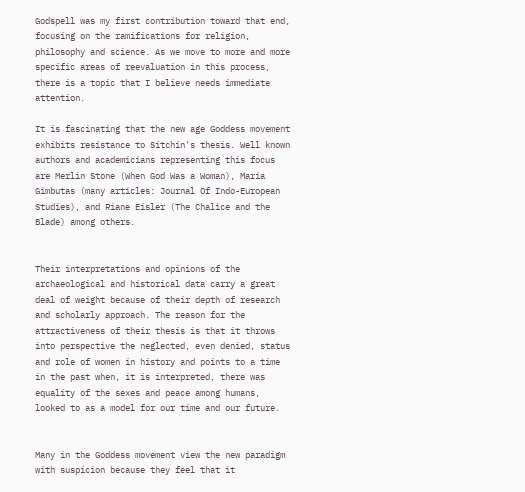Godspell was my first contribution toward that end, focusing on the ramifications for religion, philosophy and science. As we move to more and more specific areas of reevaluation in this process, there is a topic that I believe needs immediate attention.

It is fascinating that the new age Goddess movement exhibits resistance to Sitchin's thesis. Well known authors and academicians representing this focus are Merlin Stone (When God Was a Woman), Maria Gimbutas (many articles: Journal Of Indo-European Studies), and Riane Eisler (The Chalice and the Blade) among others.


Their interpretations and opinions of the archaeological and historical data carry a great deal of weight because of their depth of research and scholarly approach. The reason for the attractiveness of their thesis is that it throws into perspective the neglected, even denied, status and role of women in history and points to a time in the past when, it is interpreted, there was equality of the sexes and peace among humans, looked to as a model for our time and our future.


Many in the Goddess movement view the new paradigm with suspicion because they feel that it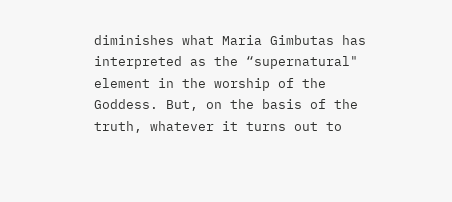diminishes what Maria Gimbutas has interpreted as the “supernatural" element in the worship of the Goddess. But, on the basis of the truth, whatever it turns out to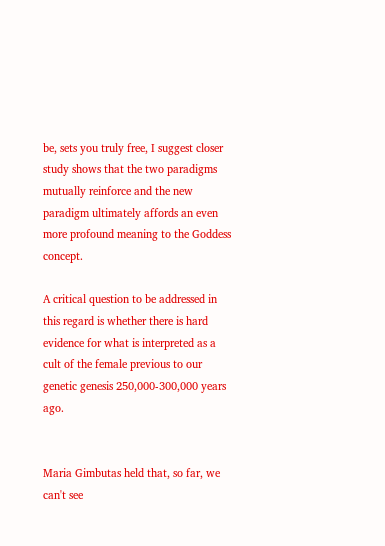be, sets you truly free, I suggest closer study shows that the two paradigms mutually reinforce and the new paradigm ultimately affords an even more profound meaning to the Goddess concept.

A critical question to be addressed in this regard is whether there is hard evidence for what is interpreted as a cult of the female previous to our genetic genesis 250,000-300,000 years ago.


Maria Gimbutas held that, so far, we can't see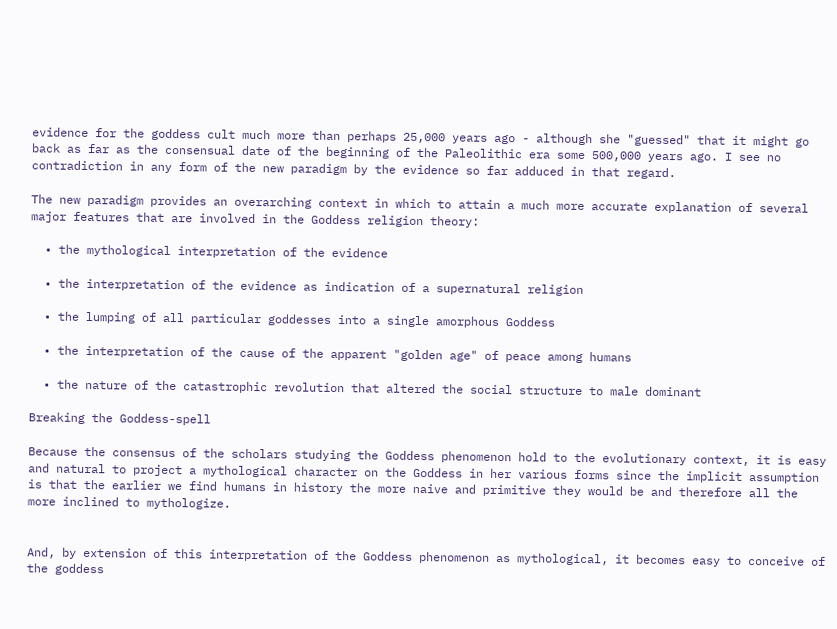evidence for the goddess cult much more than perhaps 25,000 years ago - although she "guessed" that it might go back as far as the consensual date of the beginning of the Paleolithic era some 500,000 years ago. I see no contradiction in any form of the new paradigm by the evidence so far adduced in that regard.

The new paradigm provides an overarching context in which to attain a much more accurate explanation of several major features that are involved in the Goddess religion theory:

  • the mythological interpretation of the evidence

  • the interpretation of the evidence as indication of a supernatural religion

  • the lumping of all particular goddesses into a single amorphous Goddess

  • the interpretation of the cause of the apparent "golden age" of peace among humans

  • the nature of the catastrophic revolution that altered the social structure to male dominant

Breaking the Goddess-spell

Because the consensus of the scholars studying the Goddess phenomenon hold to the evolutionary context, it is easy and natural to project a mythological character on the Goddess in her various forms since the implicit assumption is that the earlier we find humans in history the more naive and primitive they would be and therefore all the more inclined to mythologize.


And, by extension of this interpretation of the Goddess phenomenon as mythological, it becomes easy to conceive of the goddess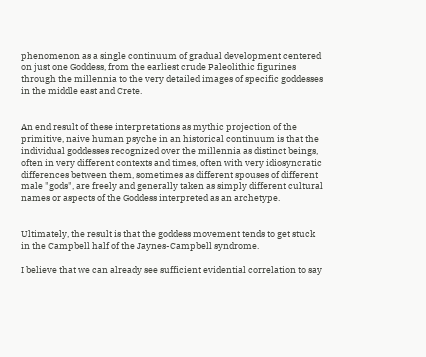phenomenon as a single continuum of gradual development centered on just one Goddess, from the earliest crude Paleolithic figurines through the millennia to the very detailed images of specific goddesses in the middle east and Crete.


An end result of these interpretations as mythic projection of the primitive, naive human psyche in an historical continuum is that the individual goddesses recognized over the millennia as distinct beings, often in very different contexts and times, often with very idiosyncratic differences between them, sometimes as different spouses of different male "gods", are freely and generally taken as simply different cultural names or aspects of the Goddess interpreted as an archetype.


Ultimately, the result is that the goddess movement tends to get stuck in the Campbell half of the Jaynes-Campbell syndrome.

I believe that we can already see sufficient evidential correlation to say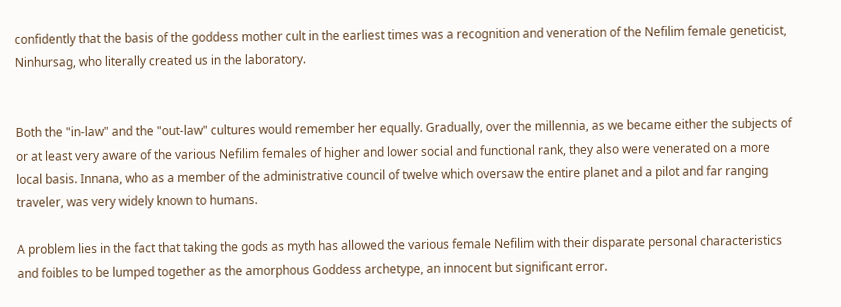confidently that the basis of the goddess mother cult in the earliest times was a recognition and veneration of the Nefilim female geneticist, Ninhursag, who literally created us in the laboratory.


Both the "in-law" and the "out-law" cultures would remember her equally. Gradually, over the millennia, as we became either the subjects of or at least very aware of the various Nefilim females of higher and lower social and functional rank, they also were venerated on a more local basis. Innana, who as a member of the administrative council of twelve which oversaw the entire planet and a pilot and far ranging traveler, was very widely known to humans.

A problem lies in the fact that taking the gods as myth has allowed the various female Nefilim with their disparate personal characteristics and foibles to be lumped together as the amorphous Goddess archetype, an innocent but significant error.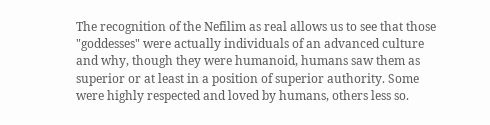The recognition of the Nefilim as real allows us to see that those "goddesses" were actually individuals of an advanced culture and why, though they were humanoid, humans saw them as superior or at least in a position of superior authority. Some were highly respected and loved by humans, others less so.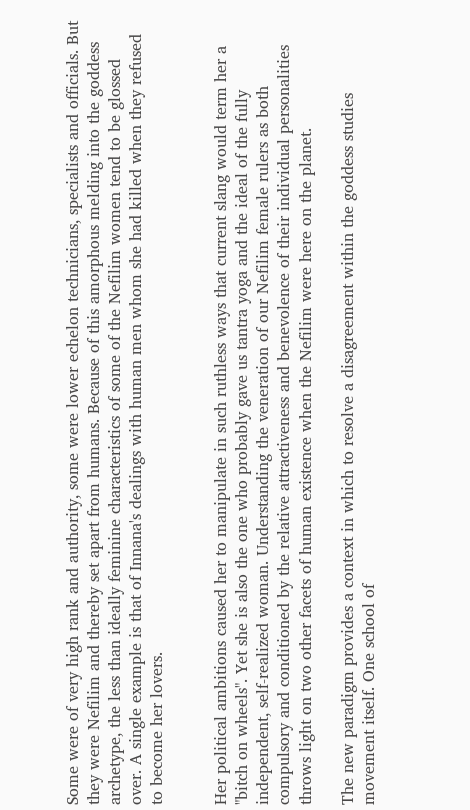Some were of very high rank and authority, some were lower echelon technicians, specialists and officials. But they were Nefilim and thereby set apart from humans. Because of this amorphous melding into the goddess archetype, the less than ideally feminine characteristics of some of the Nefilim women tend to be glossed over. A single example is that of Innana's dealings with human men whom she had killed when they refused to become her lovers.


Her political ambitions caused her to manipulate in such ruthless ways that current slang would term her a "bitch on wheels". Yet she is also the one who probably gave us tantra yoga and the ideal of the fully independent, self-realized woman. Understanding the veneration of our Nefilim female rulers as both compulsory and conditioned by the relative attractiveness and benevolence of their individual personalities throws light on two other facets of human existence when the Nefilim were here on the planet.

The new paradigm provides a context in which to resolve a disagreement within the goddess studies movement itself. One school of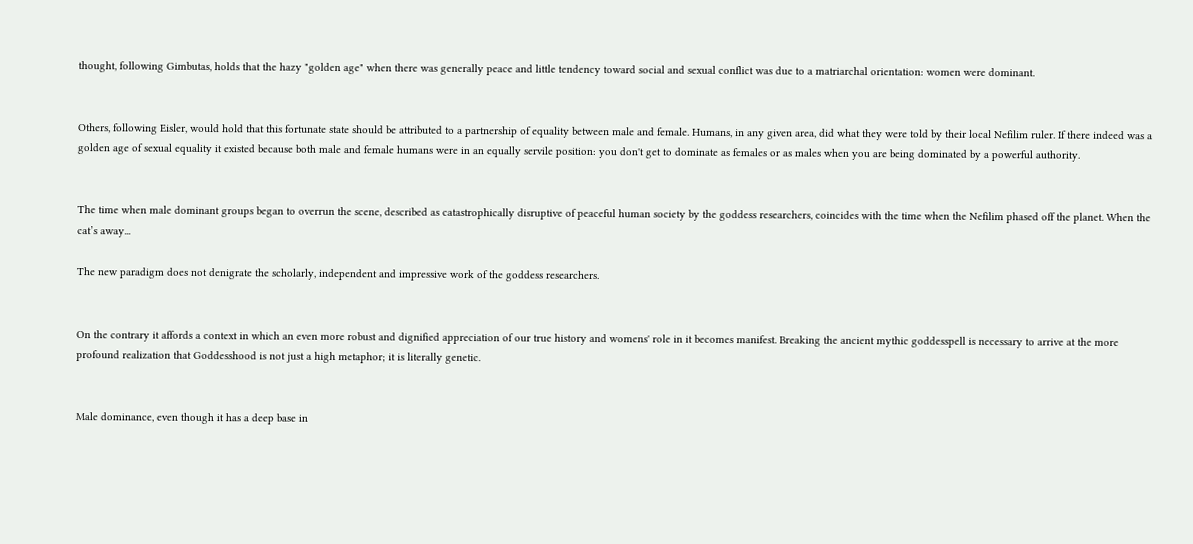thought, following Gimbutas, holds that the hazy "golden age" when there was generally peace and little tendency toward social and sexual conflict was due to a matriarchal orientation: women were dominant.


Others, following Eisler, would hold that this fortunate state should be attributed to a partnership of equality between male and female. Humans, in any given area, did what they were told by their local Nefilim ruler. If there indeed was a golden age of sexual equality it existed because both male and female humans were in an equally servile position: you don't get to dominate as females or as males when you are being dominated by a powerful authority.


The time when male dominant groups began to overrun the scene, described as catastrophically disruptive of peaceful human society by the goddess researchers, coincides with the time when the Nefilim phased off the planet. When the cat’s away...

The new paradigm does not denigrate the scholarly, independent and impressive work of the goddess researchers.


On the contrary it affords a context in which an even more robust and dignified appreciation of our true history and womens' role in it becomes manifest. Breaking the ancient mythic goddesspell is necessary to arrive at the more profound realization that Goddesshood is not just a high metaphor; it is literally genetic.


Male dominance, even though it has a deep base in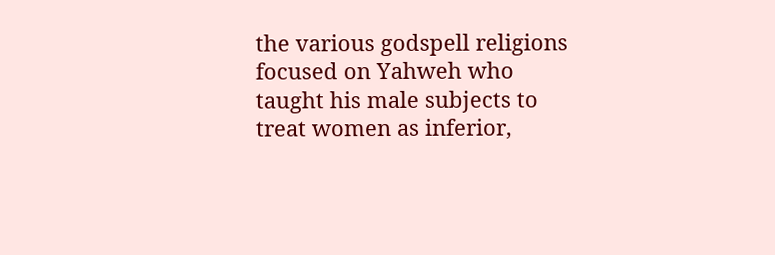the various godspell religions focused on Yahweh who taught his male subjects to treat women as inferior,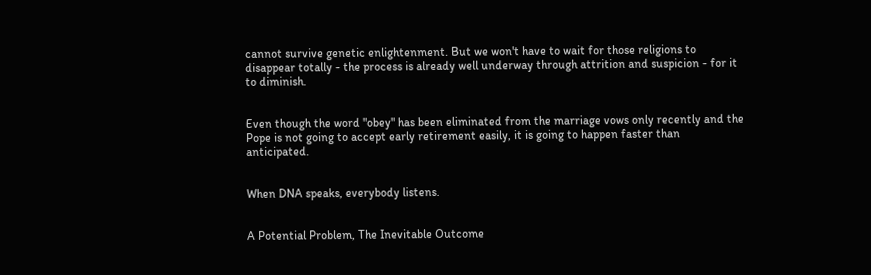cannot survive genetic enlightenment. But we won't have to wait for those religions to disappear totally - the process is already well underway through attrition and suspicion - for it to diminish.


Even though the word "obey" has been eliminated from the marriage vows only recently and the Pope is not going to accept early retirement easily, it is going to happen faster than anticipated.


When DNA speaks, everybody listens.


A Potential Problem, The Inevitable Outcome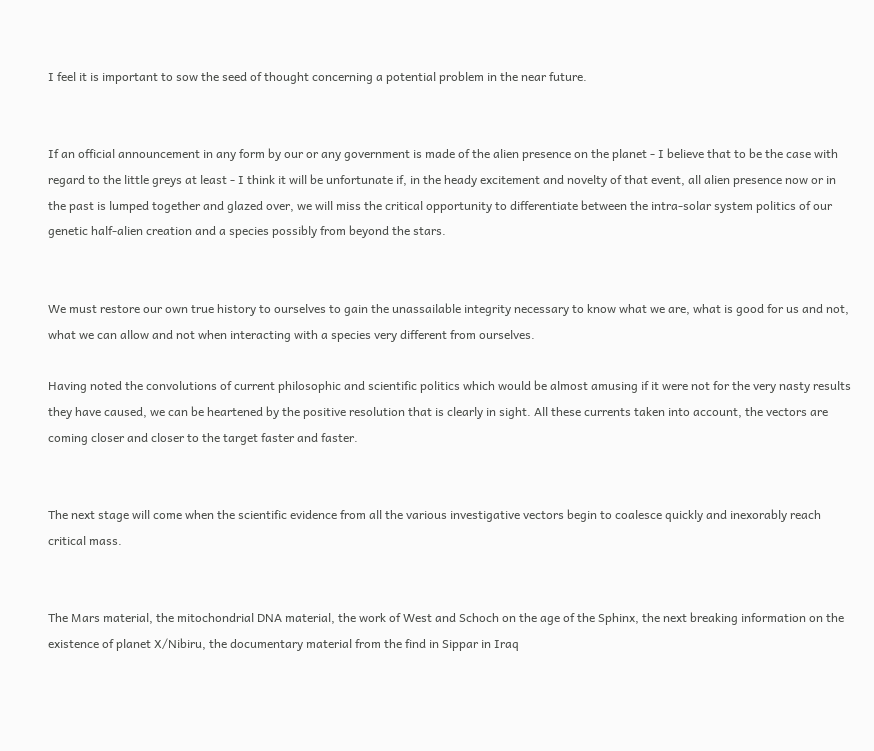I feel it is important to sow the seed of thought concerning a potential problem in the near future.


If an official announcement in any form by our or any government is made of the alien presence on the planet - I believe that to be the case with regard to the little greys at least - I think it will be unfortunate if, in the heady excitement and novelty of that event, all alien presence now or in the past is lumped together and glazed over, we will miss the critical opportunity to differentiate between the intra-solar system politics of our genetic half-alien creation and a species possibly from beyond the stars.


We must restore our own true history to ourselves to gain the unassailable integrity necessary to know what we are, what is good for us and not, what we can allow and not when interacting with a species very different from ourselves.

Having noted the convolutions of current philosophic and scientific politics which would be almost amusing if it were not for the very nasty results they have caused, we can be heartened by the positive resolution that is clearly in sight. All these currents taken into account, the vectors are coming closer and closer to the target faster and faster.


The next stage will come when the scientific evidence from all the various investigative vectors begin to coalesce quickly and inexorably reach critical mass.


The Mars material, the mitochondrial DNA material, the work of West and Schoch on the age of the Sphinx, the next breaking information on the existence of planet X/Nibiru, the documentary material from the find in Sippar in Iraq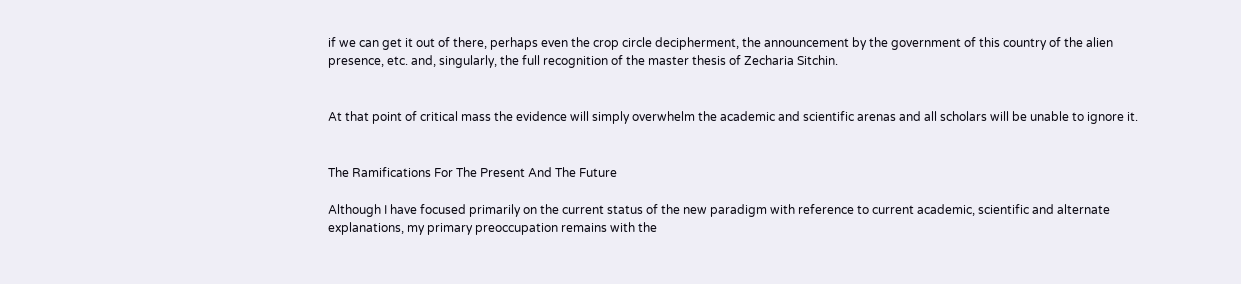if we can get it out of there, perhaps even the crop circle decipherment, the announcement by the government of this country of the alien presence, etc. and, singularly, the full recognition of the master thesis of Zecharia Sitchin.


At that point of critical mass the evidence will simply overwhelm the academic and scientific arenas and all scholars will be unable to ignore it.


The Ramifications For The Present And The Future

Although I have focused primarily on the current status of the new paradigm with reference to current academic, scientific and alternate explanations, my primary preoccupation remains with the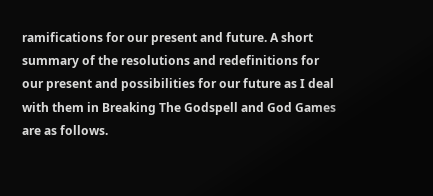ramifications for our present and future. A short summary of the resolutions and redefinitions for our present and possibilities for our future as I deal with them in Breaking The Godspell and God Games are as follows.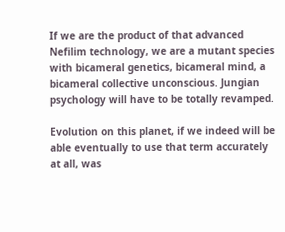If we are the product of that advanced Nefilim technology, we are a mutant species with bicameral genetics, bicameral mind, a bicameral collective unconscious. Jungian psychology will have to be totally revamped.

Evolution on this planet, if we indeed will be able eventually to use that term accurately at all, was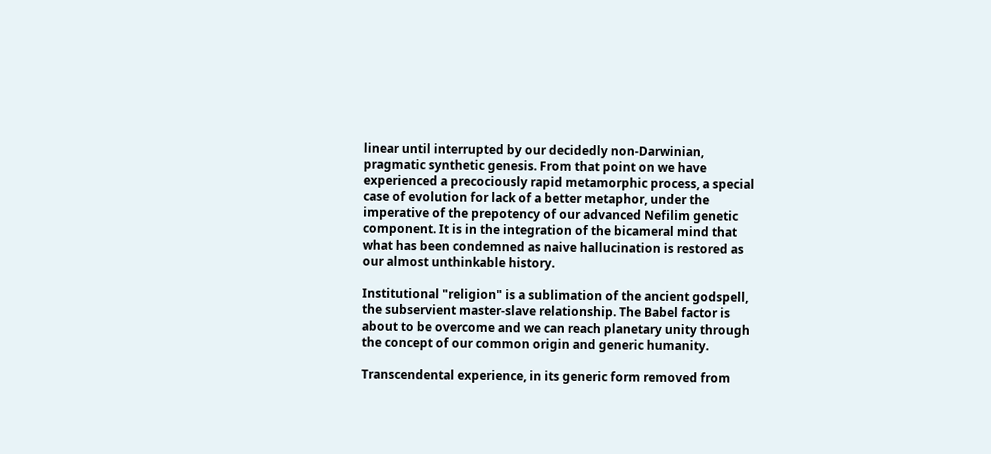linear until interrupted by our decidedly non-Darwinian, pragmatic synthetic genesis. From that point on we have experienced a precociously rapid metamorphic process, a special case of evolution for lack of a better metaphor, under the imperative of the prepotency of our advanced Nefilim genetic component. It is in the integration of the bicameral mind that what has been condemned as naive hallucination is restored as our almost unthinkable history.

Institutional "religion" is a sublimation of the ancient godspell, the subservient master-slave relationship. The Babel factor is about to be overcome and we can reach planetary unity through the concept of our common origin and generic humanity.

Transcendental experience, in its generic form removed from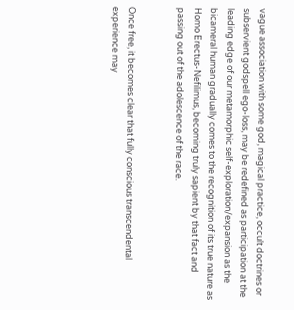vague association with some god, magical practice, occult doctrines or subservient godspell ego-loss, may be redefined as participation at the leading edge of our metamorphic self-exploration/expansion as the bicameral human gradually comes to the recognition of its true nature as Homo Erectus-Nefilimus, becoming truly sapient by that fact and passing out of the adolescence of the race.


Once free, it becomes clear that fully conscious transcendental experience may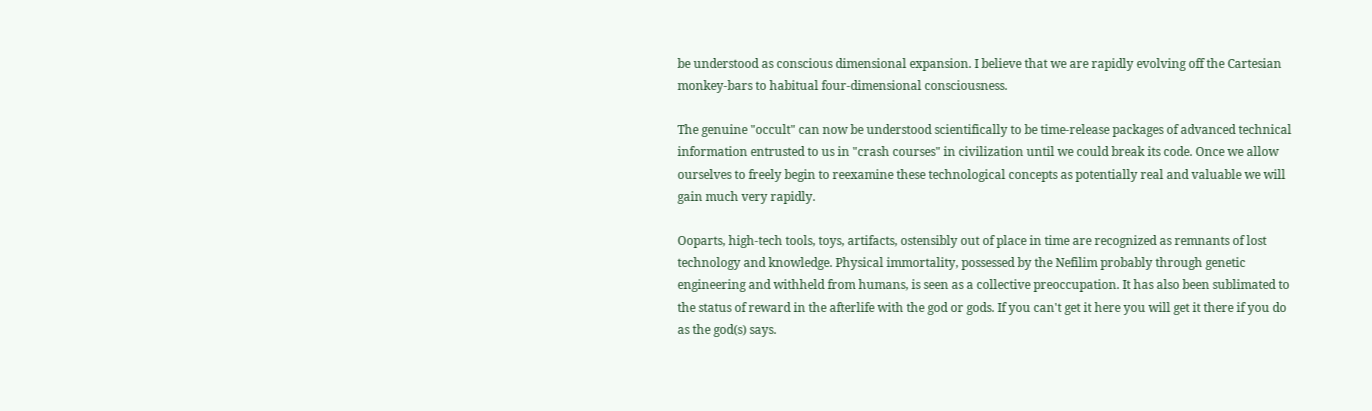be understood as conscious dimensional expansion. I believe that we are rapidly evolving off the Cartesian monkey-bars to habitual four-dimensional consciousness.

The genuine "occult" can now be understood scientifically to be time-release packages of advanced technical information entrusted to us in "crash courses" in civilization until we could break its code. Once we allow ourselves to freely begin to reexamine these technological concepts as potentially real and valuable we will gain much very rapidly.

Ooparts, high-tech tools, toys, artifacts, ostensibly out of place in time are recognized as remnants of lost technology and knowledge. Physical immortality, possessed by the Nefilim probably through genetic engineering and withheld from humans, is seen as a collective preoccupation. It has also been sublimated to the status of reward in the afterlife with the god or gods. If you can't get it here you will get it there if you do as the god(s) says.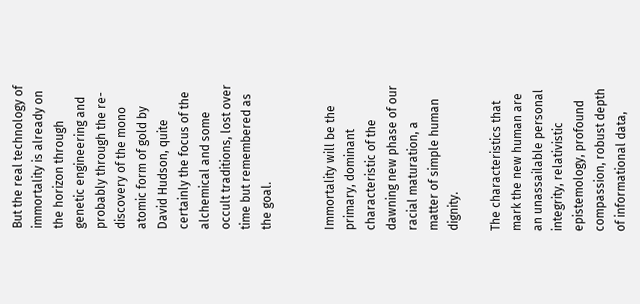But the real technology of immortality is already on the horizon through genetic engineering and probably through the re-discovery of the mono atomic form of gold by David Hudson, quite certainly the focus of the alchemical and some occult traditions, lost over time but remembered as the goal.


Immortality will be the primary, dominant characteristic of the dawning new phase of our racial maturation, a matter of simple human dignity.

The characteristics that mark the new human are an unassailable personal integrity, relativistic epistemology, profound compassion, robust depth of informational data,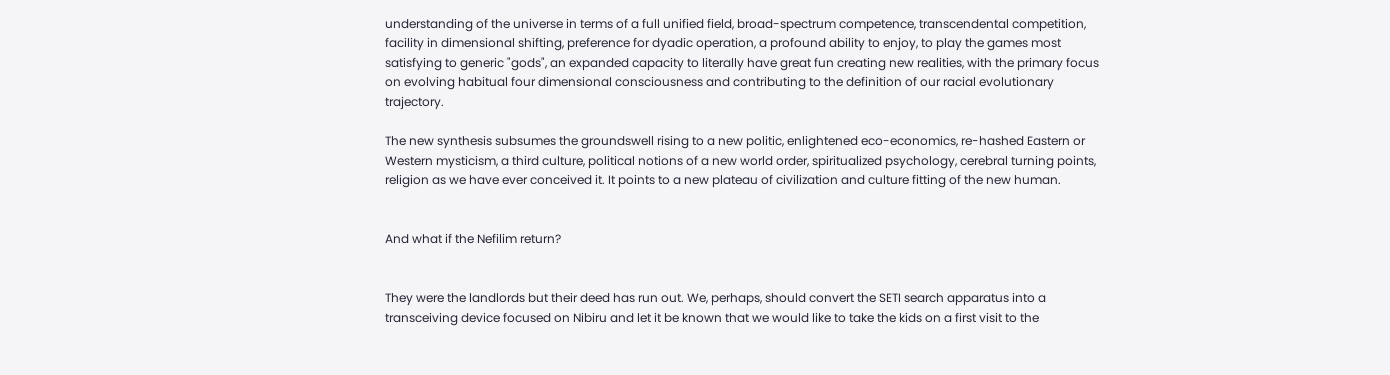understanding of the universe in terms of a full unified field, broad-spectrum competence, transcendental competition, facility in dimensional shifting, preference for dyadic operation, a profound ability to enjoy, to play the games most satisfying to generic "gods", an expanded capacity to literally have great fun creating new realities, with the primary focus on evolving habitual four dimensional consciousness and contributing to the definition of our racial evolutionary trajectory.

The new synthesis subsumes the groundswell rising to a new politic, enlightened eco-economics, re-hashed Eastern or Western mysticism, a third culture, political notions of a new world order, spiritualized psychology, cerebral turning points, religion as we have ever conceived it. It points to a new plateau of civilization and culture fitting of the new human.


And what if the Nefilim return?


They were the landlords but their deed has run out. We, perhaps, should convert the SETI search apparatus into a transceiving device focused on Nibiru and let it be known that we would like to take the kids on a first visit to the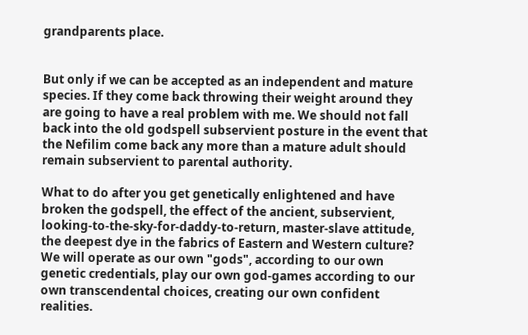grandparents place.


But only if we can be accepted as an independent and mature species. If they come back throwing their weight around they are going to have a real problem with me. We should not fall back into the old godspell subservient posture in the event that the Nefilim come back any more than a mature adult should remain subservient to parental authority.

What to do after you get genetically enlightened and have broken the godspell, the effect of the ancient, subservient, looking-to-the-sky-for-daddy-to-return, master-slave attitude, the deepest dye in the fabrics of Eastern and Western culture? We will operate as our own "gods", according to our own genetic credentials, play our own god-games according to our own transcendental choices, creating our own confident realities.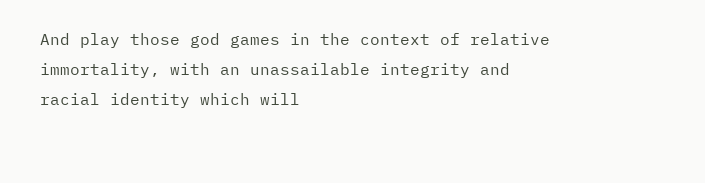And play those god games in the context of relative immortality, with an unassailable integrity and racial identity which will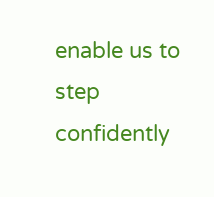enable us to step confidently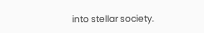into stellar society.